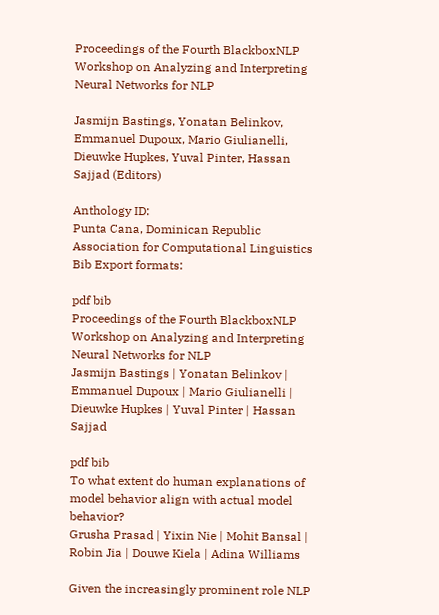Proceedings of the Fourth BlackboxNLP Workshop on Analyzing and Interpreting Neural Networks for NLP

Jasmijn Bastings, Yonatan Belinkov, Emmanuel Dupoux, Mario Giulianelli, Dieuwke Hupkes, Yuval Pinter, Hassan Sajjad (Editors)

Anthology ID:
Punta Cana, Dominican Republic
Association for Computational Linguistics
Bib Export formats:

pdf bib
Proceedings of the Fourth BlackboxNLP Workshop on Analyzing and Interpreting Neural Networks for NLP
Jasmijn Bastings | Yonatan Belinkov | Emmanuel Dupoux | Mario Giulianelli | Dieuwke Hupkes | Yuval Pinter | Hassan Sajjad

pdf bib
To what extent do human explanations of model behavior align with actual model behavior?
Grusha Prasad | Yixin Nie | Mohit Bansal | Robin Jia | Douwe Kiela | Adina Williams

Given the increasingly prominent role NLP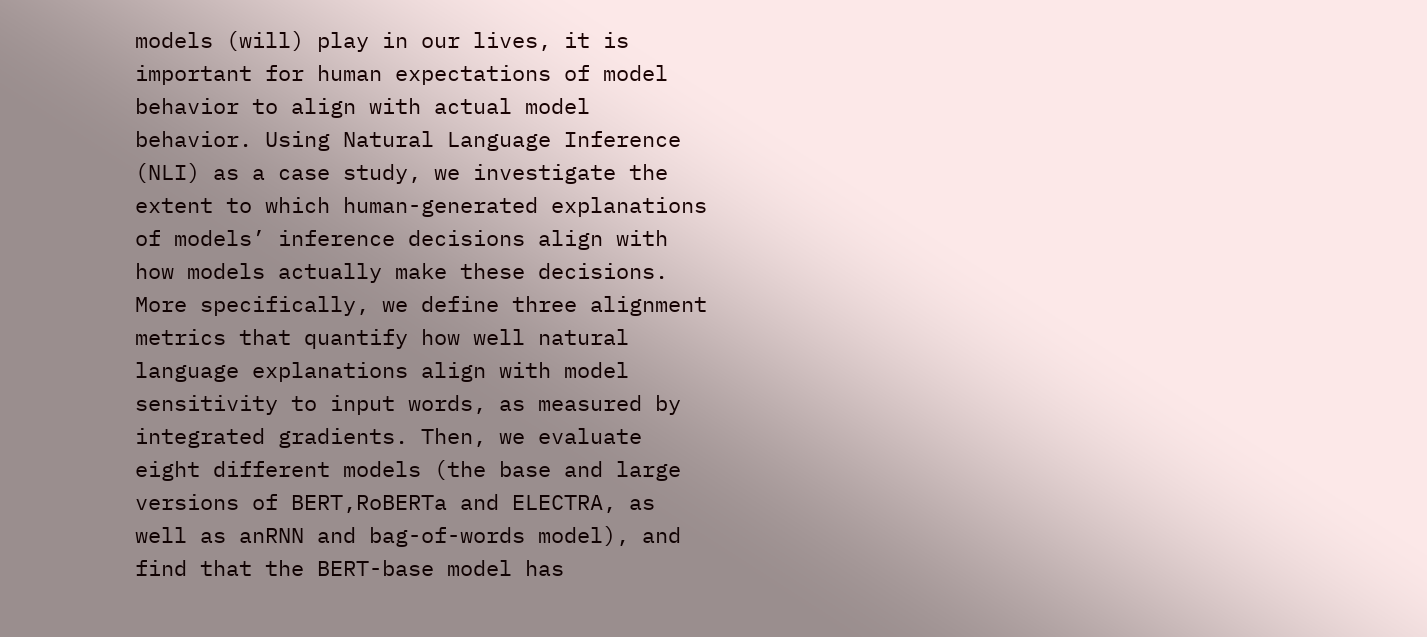models (will) play in our lives, it is important for human expectations of model behavior to align with actual model behavior. Using Natural Language Inference (NLI) as a case study, we investigate the extent to which human-generated explanations of models’ inference decisions align with how models actually make these decisions. More specifically, we define three alignment metrics that quantify how well natural language explanations align with model sensitivity to input words, as measured by integrated gradients. Then, we evaluate eight different models (the base and large versions of BERT,RoBERTa and ELECTRA, as well as anRNN and bag-of-words model), and find that the BERT-base model has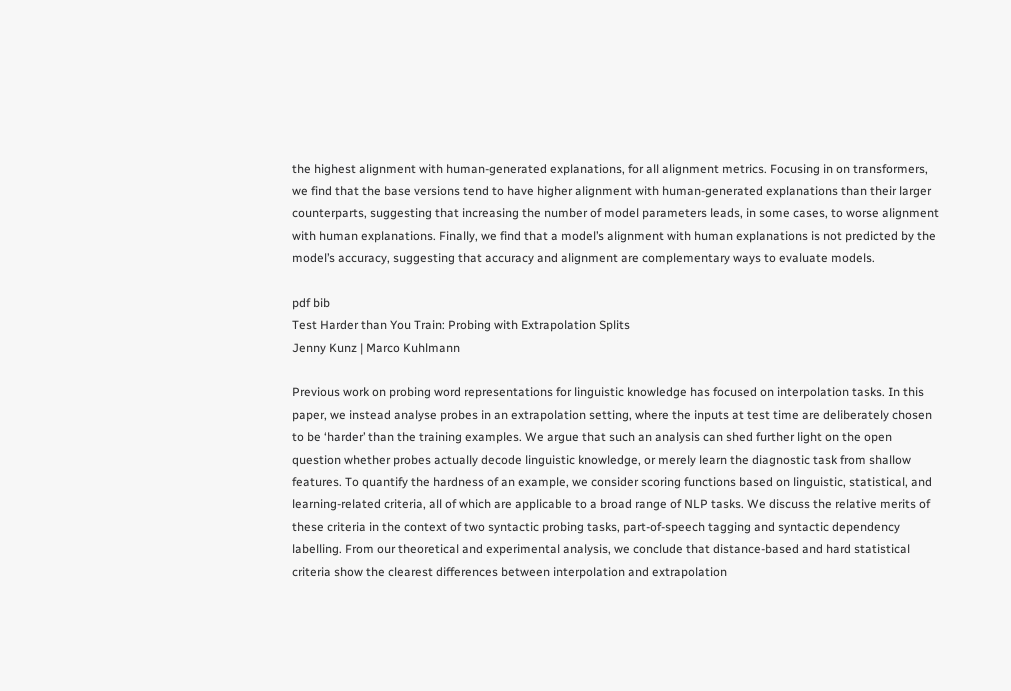the highest alignment with human-generated explanations, for all alignment metrics. Focusing in on transformers, we find that the base versions tend to have higher alignment with human-generated explanations than their larger counterparts, suggesting that increasing the number of model parameters leads, in some cases, to worse alignment with human explanations. Finally, we find that a model’s alignment with human explanations is not predicted by the model’s accuracy, suggesting that accuracy and alignment are complementary ways to evaluate models.

pdf bib
Test Harder than You Train: Probing with Extrapolation Splits
Jenny Kunz | Marco Kuhlmann

Previous work on probing word representations for linguistic knowledge has focused on interpolation tasks. In this paper, we instead analyse probes in an extrapolation setting, where the inputs at test time are deliberately chosen to be ‘harder’ than the training examples. We argue that such an analysis can shed further light on the open question whether probes actually decode linguistic knowledge, or merely learn the diagnostic task from shallow features. To quantify the hardness of an example, we consider scoring functions based on linguistic, statistical, and learning-related criteria, all of which are applicable to a broad range of NLP tasks. We discuss the relative merits of these criteria in the context of two syntactic probing tasks, part-of-speech tagging and syntactic dependency labelling. From our theoretical and experimental analysis, we conclude that distance-based and hard statistical criteria show the clearest differences between interpolation and extrapolation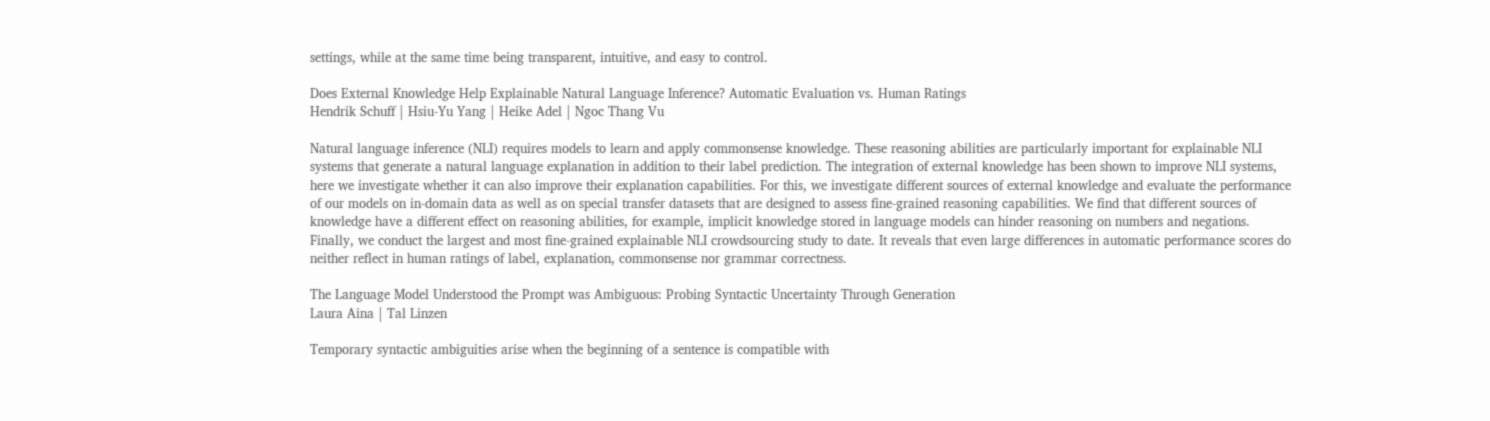settings, while at the same time being transparent, intuitive, and easy to control.

Does External Knowledge Help Explainable Natural Language Inference? Automatic Evaluation vs. Human Ratings
Hendrik Schuff | Hsiu-Yu Yang | Heike Adel | Ngoc Thang Vu

Natural language inference (NLI) requires models to learn and apply commonsense knowledge. These reasoning abilities are particularly important for explainable NLI systems that generate a natural language explanation in addition to their label prediction. The integration of external knowledge has been shown to improve NLI systems, here we investigate whether it can also improve their explanation capabilities. For this, we investigate different sources of external knowledge and evaluate the performance of our models on in-domain data as well as on special transfer datasets that are designed to assess fine-grained reasoning capabilities. We find that different sources of knowledge have a different effect on reasoning abilities, for example, implicit knowledge stored in language models can hinder reasoning on numbers and negations. Finally, we conduct the largest and most fine-grained explainable NLI crowdsourcing study to date. It reveals that even large differences in automatic performance scores do neither reflect in human ratings of label, explanation, commonsense nor grammar correctness.

The Language Model Understood the Prompt was Ambiguous: Probing Syntactic Uncertainty Through Generation
Laura Aina | Tal Linzen

Temporary syntactic ambiguities arise when the beginning of a sentence is compatible with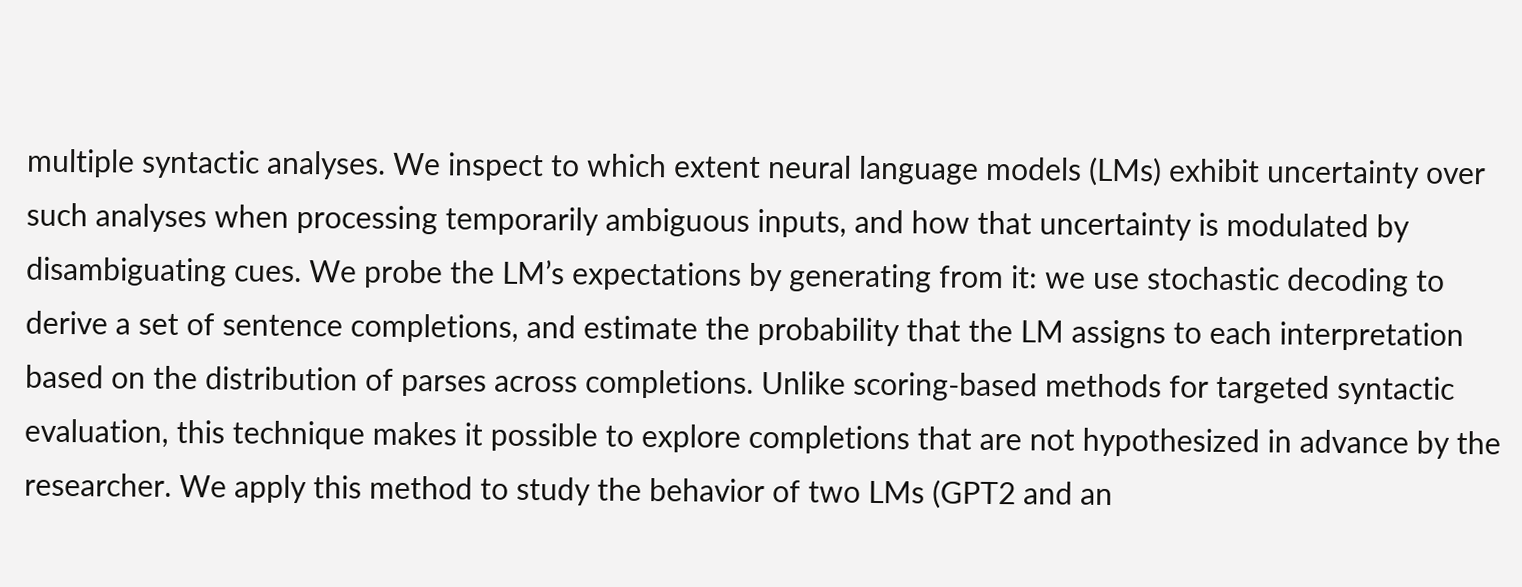multiple syntactic analyses. We inspect to which extent neural language models (LMs) exhibit uncertainty over such analyses when processing temporarily ambiguous inputs, and how that uncertainty is modulated by disambiguating cues. We probe the LM’s expectations by generating from it: we use stochastic decoding to derive a set of sentence completions, and estimate the probability that the LM assigns to each interpretation based on the distribution of parses across completions. Unlike scoring-based methods for targeted syntactic evaluation, this technique makes it possible to explore completions that are not hypothesized in advance by the researcher. We apply this method to study the behavior of two LMs (GPT2 and an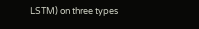LSTM) on three types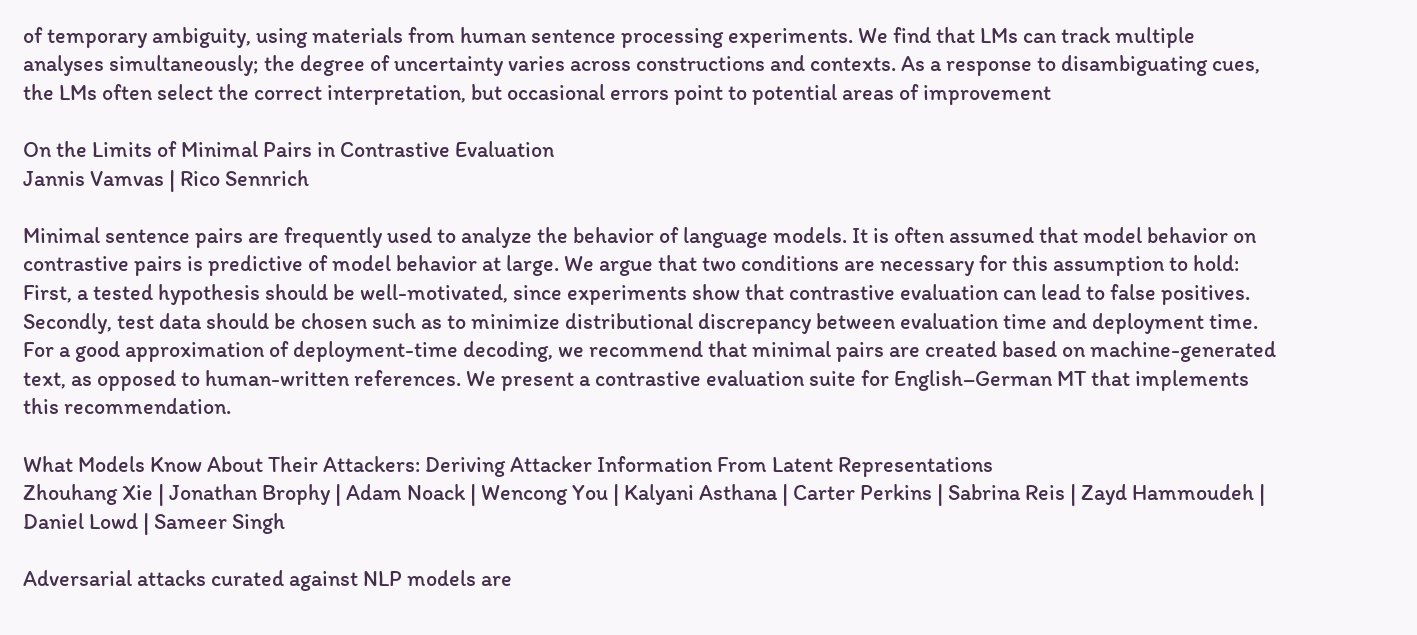of temporary ambiguity, using materials from human sentence processing experiments. We find that LMs can track multiple analyses simultaneously; the degree of uncertainty varies across constructions and contexts. As a response to disambiguating cues, the LMs often select the correct interpretation, but occasional errors point to potential areas of improvement

On the Limits of Minimal Pairs in Contrastive Evaluation
Jannis Vamvas | Rico Sennrich

Minimal sentence pairs are frequently used to analyze the behavior of language models. It is often assumed that model behavior on contrastive pairs is predictive of model behavior at large. We argue that two conditions are necessary for this assumption to hold: First, a tested hypothesis should be well-motivated, since experiments show that contrastive evaluation can lead to false positives. Secondly, test data should be chosen such as to minimize distributional discrepancy between evaluation time and deployment time. For a good approximation of deployment-time decoding, we recommend that minimal pairs are created based on machine-generated text, as opposed to human-written references. We present a contrastive evaluation suite for English–German MT that implements this recommendation.

What Models Know About Their Attackers: Deriving Attacker Information From Latent Representations
Zhouhang Xie | Jonathan Brophy | Adam Noack | Wencong You | Kalyani Asthana | Carter Perkins | Sabrina Reis | Zayd Hammoudeh | Daniel Lowd | Sameer Singh

Adversarial attacks curated against NLP models are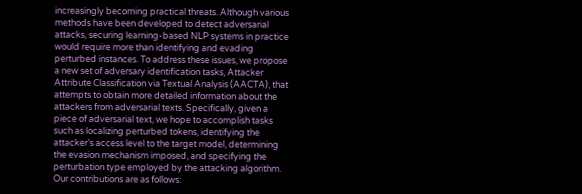increasingly becoming practical threats. Although various methods have been developed to detect adversarial attacks, securing learning-based NLP systems in practice would require more than identifying and evading perturbed instances. To address these issues, we propose a new set of adversary identification tasks, Attacker Attribute Classification via Textual Analysis (AACTA), that attempts to obtain more detailed information about the attackers from adversarial texts. Specifically, given a piece of adversarial text, we hope to accomplish tasks such as localizing perturbed tokens, identifying the attacker’s access level to the target model, determining the evasion mechanism imposed, and specifying the perturbation type employed by the attacking algorithm. Our contributions are as follows: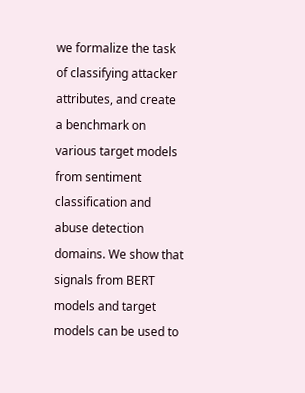we formalize the task of classifying attacker attributes, and create a benchmark on various target models from sentiment classification and abuse detection domains. We show that signals from BERT models and target models can be used to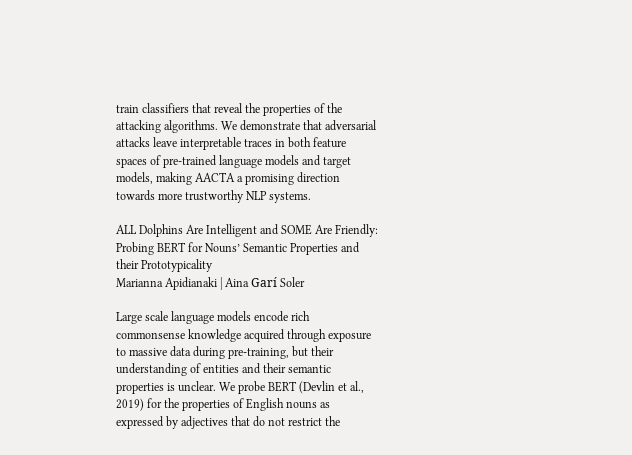train classifiers that reveal the properties of the attacking algorithms. We demonstrate that adversarial attacks leave interpretable traces in both feature spaces of pre-trained language models and target models, making AACTA a promising direction towards more trustworthy NLP systems.

ALL Dolphins Are Intelligent and SOME Are Friendly: Probing BERT for Nouns’ Semantic Properties and their Prototypicality
Marianna Apidianaki | Aina Garí Soler

Large scale language models encode rich commonsense knowledge acquired through exposure to massive data during pre-training, but their understanding of entities and their semantic properties is unclear. We probe BERT (Devlin et al., 2019) for the properties of English nouns as expressed by adjectives that do not restrict the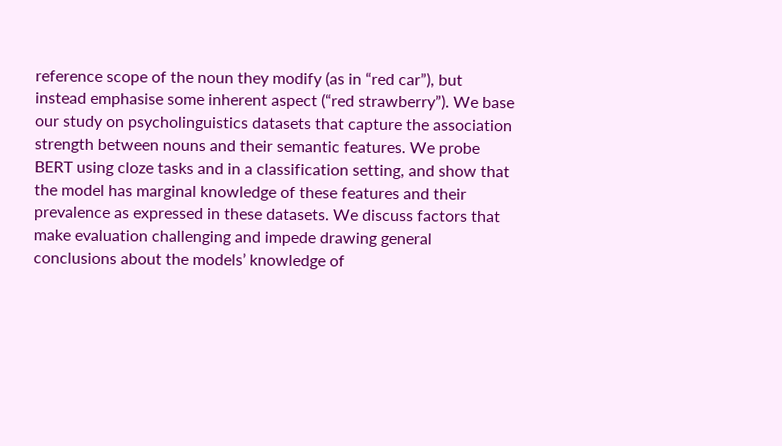reference scope of the noun they modify (as in “red car”), but instead emphasise some inherent aspect (“red strawberry”). We base our study on psycholinguistics datasets that capture the association strength between nouns and their semantic features. We probe BERT using cloze tasks and in a classification setting, and show that the model has marginal knowledge of these features and their prevalence as expressed in these datasets. We discuss factors that make evaluation challenging and impede drawing general conclusions about the models’ knowledge of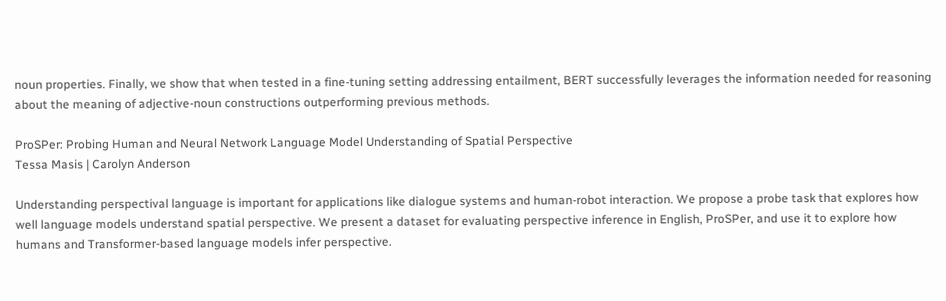noun properties. Finally, we show that when tested in a fine-tuning setting addressing entailment, BERT successfully leverages the information needed for reasoning about the meaning of adjective-noun constructions outperforming previous methods.

ProSPer: Probing Human and Neural Network Language Model Understanding of Spatial Perspective
Tessa Masis | Carolyn Anderson

Understanding perspectival language is important for applications like dialogue systems and human-robot interaction. We propose a probe task that explores how well language models understand spatial perspective. We present a dataset for evaluating perspective inference in English, ProSPer, and use it to explore how humans and Transformer-based language models infer perspective.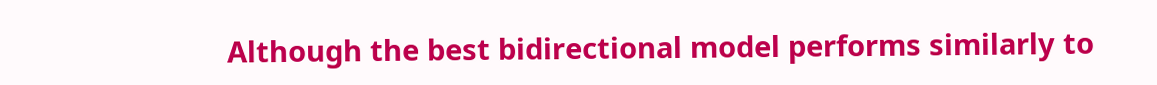Although the best bidirectional model performs similarly to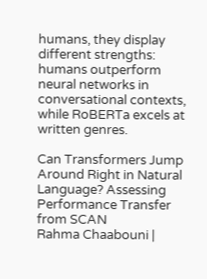humans, they display different strengths: humans outperform neural networks in conversational contexts, while RoBERTa excels at written genres.

Can Transformers Jump Around Right in Natural Language? Assessing Performance Transfer from SCAN
Rahma Chaabouni |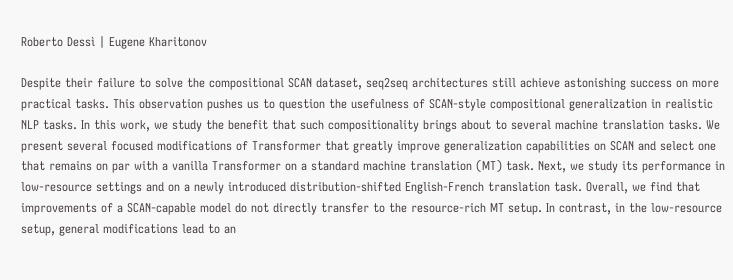Roberto Dessì | Eugene Kharitonov

Despite their failure to solve the compositional SCAN dataset, seq2seq architectures still achieve astonishing success on more practical tasks. This observation pushes us to question the usefulness of SCAN-style compositional generalization in realistic NLP tasks. In this work, we study the benefit that such compositionality brings about to several machine translation tasks. We present several focused modifications of Transformer that greatly improve generalization capabilities on SCAN and select one that remains on par with a vanilla Transformer on a standard machine translation (MT) task. Next, we study its performance in low-resource settings and on a newly introduced distribution-shifted English-French translation task. Overall, we find that improvements of a SCAN-capable model do not directly transfer to the resource-rich MT setup. In contrast, in the low-resource setup, general modifications lead to an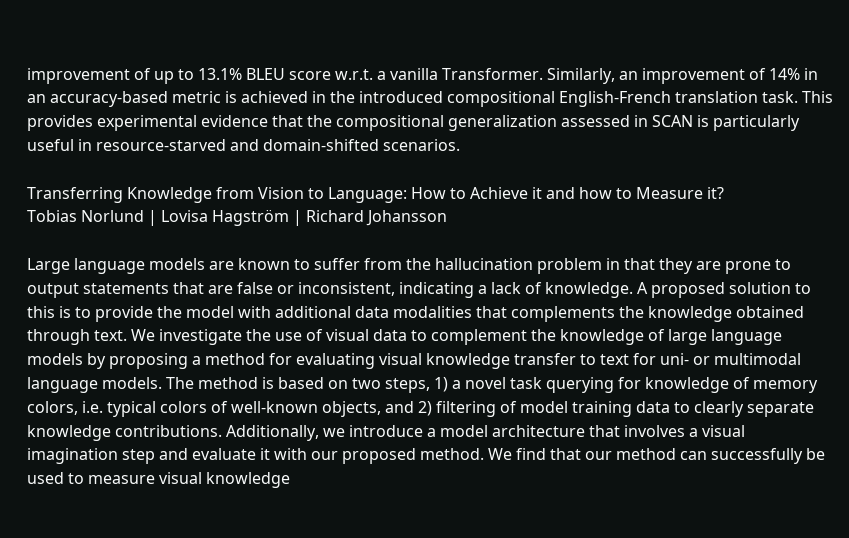improvement of up to 13.1% BLEU score w.r.t. a vanilla Transformer. Similarly, an improvement of 14% in an accuracy-based metric is achieved in the introduced compositional English-French translation task. This provides experimental evidence that the compositional generalization assessed in SCAN is particularly useful in resource-starved and domain-shifted scenarios.

Transferring Knowledge from Vision to Language: How to Achieve it and how to Measure it?
Tobias Norlund | Lovisa Hagström | Richard Johansson

Large language models are known to suffer from the hallucination problem in that they are prone to output statements that are false or inconsistent, indicating a lack of knowledge. A proposed solution to this is to provide the model with additional data modalities that complements the knowledge obtained through text. We investigate the use of visual data to complement the knowledge of large language models by proposing a method for evaluating visual knowledge transfer to text for uni- or multimodal language models. The method is based on two steps, 1) a novel task querying for knowledge of memory colors, i.e. typical colors of well-known objects, and 2) filtering of model training data to clearly separate knowledge contributions. Additionally, we introduce a model architecture that involves a visual imagination step and evaluate it with our proposed method. We find that our method can successfully be used to measure visual knowledge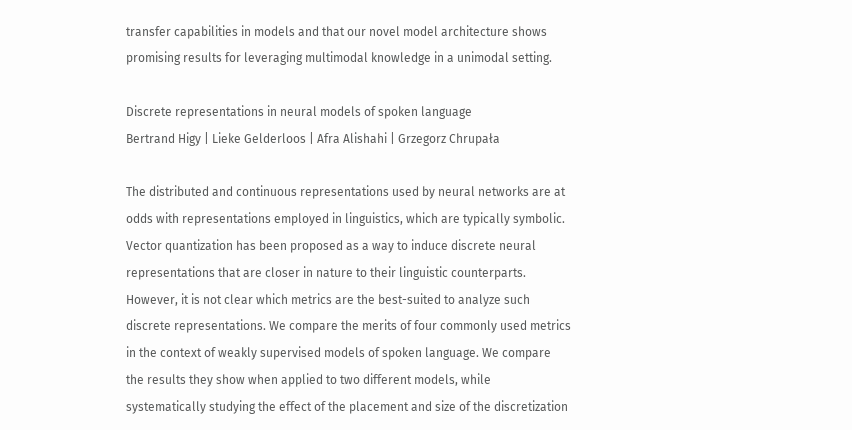transfer capabilities in models and that our novel model architecture shows promising results for leveraging multimodal knowledge in a unimodal setting.

Discrete representations in neural models of spoken language
Bertrand Higy | Lieke Gelderloos | Afra Alishahi | Grzegorz Chrupała

The distributed and continuous representations used by neural networks are at odds with representations employed in linguistics, which are typically symbolic. Vector quantization has been proposed as a way to induce discrete neural representations that are closer in nature to their linguistic counterparts. However, it is not clear which metrics are the best-suited to analyze such discrete representations. We compare the merits of four commonly used metrics in the context of weakly supervised models of spoken language. We compare the results they show when applied to two different models, while systematically studying the effect of the placement and size of the discretization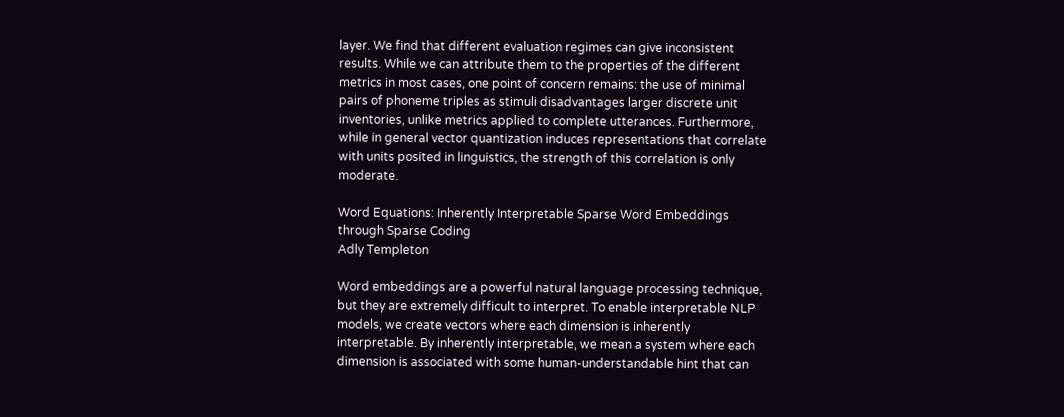layer. We find that different evaluation regimes can give inconsistent results. While we can attribute them to the properties of the different metrics in most cases, one point of concern remains: the use of minimal pairs of phoneme triples as stimuli disadvantages larger discrete unit inventories, unlike metrics applied to complete utterances. Furthermore, while in general vector quantization induces representations that correlate with units posited in linguistics, the strength of this correlation is only moderate.

Word Equations: Inherently Interpretable Sparse Word Embeddings through Sparse Coding
Adly Templeton

Word embeddings are a powerful natural language processing technique, but they are extremely difficult to interpret. To enable interpretable NLP models, we create vectors where each dimension is inherently interpretable. By inherently interpretable, we mean a system where each dimension is associated with some human-understandable hint that can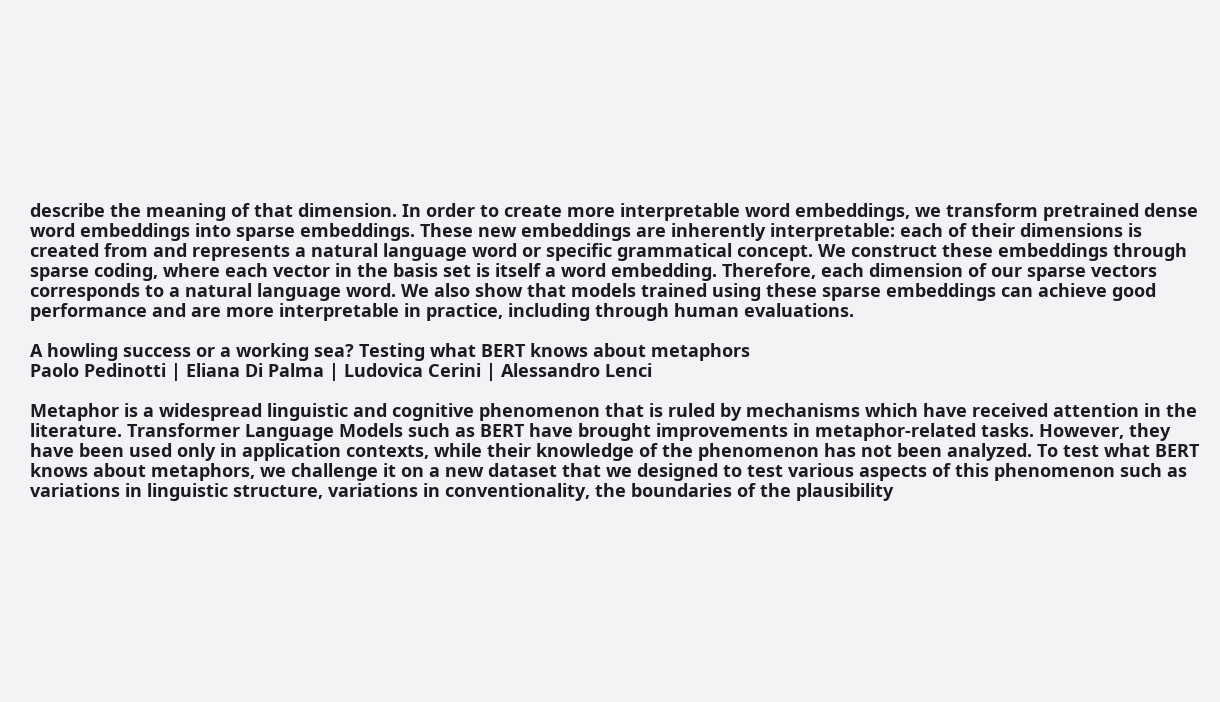describe the meaning of that dimension. In order to create more interpretable word embeddings, we transform pretrained dense word embeddings into sparse embeddings. These new embeddings are inherently interpretable: each of their dimensions is created from and represents a natural language word or specific grammatical concept. We construct these embeddings through sparse coding, where each vector in the basis set is itself a word embedding. Therefore, each dimension of our sparse vectors corresponds to a natural language word. We also show that models trained using these sparse embeddings can achieve good performance and are more interpretable in practice, including through human evaluations.

A howling success or a working sea? Testing what BERT knows about metaphors
Paolo Pedinotti | Eliana Di Palma | Ludovica Cerini | Alessandro Lenci

Metaphor is a widespread linguistic and cognitive phenomenon that is ruled by mechanisms which have received attention in the literature. Transformer Language Models such as BERT have brought improvements in metaphor-related tasks. However, they have been used only in application contexts, while their knowledge of the phenomenon has not been analyzed. To test what BERT knows about metaphors, we challenge it on a new dataset that we designed to test various aspects of this phenomenon such as variations in linguistic structure, variations in conventionality, the boundaries of the plausibility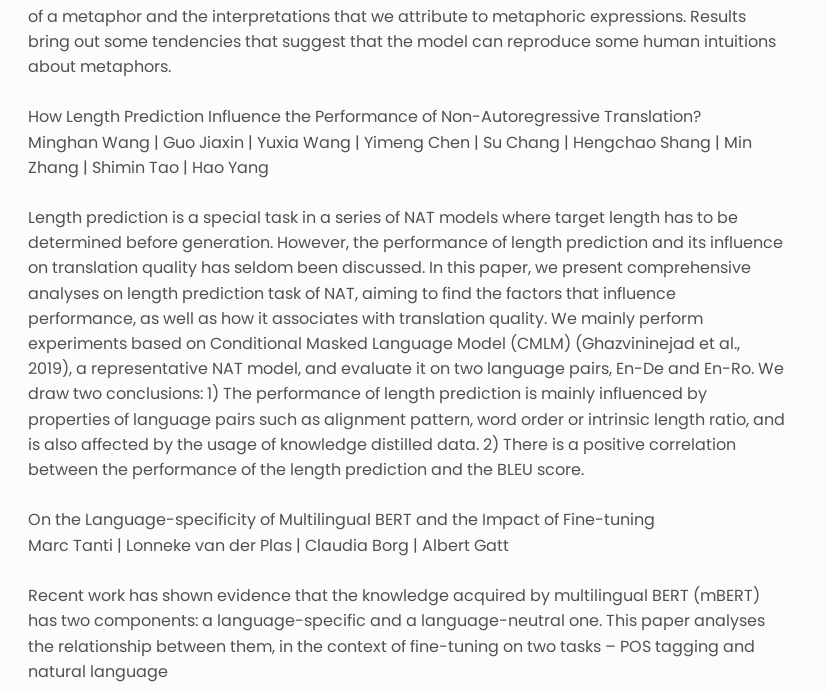of a metaphor and the interpretations that we attribute to metaphoric expressions. Results bring out some tendencies that suggest that the model can reproduce some human intuitions about metaphors.

How Length Prediction Influence the Performance of Non-Autoregressive Translation?
Minghan Wang | Guo Jiaxin | Yuxia Wang | Yimeng Chen | Su Chang | Hengchao Shang | Min Zhang | Shimin Tao | Hao Yang

Length prediction is a special task in a series of NAT models where target length has to be determined before generation. However, the performance of length prediction and its influence on translation quality has seldom been discussed. In this paper, we present comprehensive analyses on length prediction task of NAT, aiming to find the factors that influence performance, as well as how it associates with translation quality. We mainly perform experiments based on Conditional Masked Language Model (CMLM) (Ghazvininejad et al., 2019), a representative NAT model, and evaluate it on two language pairs, En-De and En-Ro. We draw two conclusions: 1) The performance of length prediction is mainly influenced by properties of language pairs such as alignment pattern, word order or intrinsic length ratio, and is also affected by the usage of knowledge distilled data. 2) There is a positive correlation between the performance of the length prediction and the BLEU score.

On the Language-specificity of Multilingual BERT and the Impact of Fine-tuning
Marc Tanti | Lonneke van der Plas | Claudia Borg | Albert Gatt

Recent work has shown evidence that the knowledge acquired by multilingual BERT (mBERT) has two components: a language-specific and a language-neutral one. This paper analyses the relationship between them, in the context of fine-tuning on two tasks – POS tagging and natural language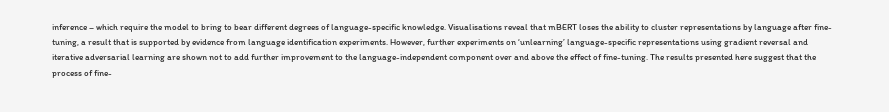inference – which require the model to bring to bear different degrees of language-specific knowledge. Visualisations reveal that mBERT loses the ability to cluster representations by language after fine-tuning, a result that is supported by evidence from language identification experiments. However, further experiments on ‘unlearning’ language-specific representations using gradient reversal and iterative adversarial learning are shown not to add further improvement to the language-independent component over and above the effect of fine-tuning. The results presented here suggest that the process of fine-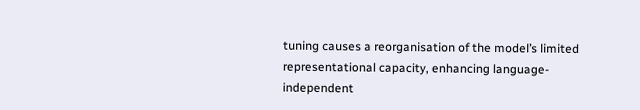tuning causes a reorganisation of the model’s limited representational capacity, enhancing language-independent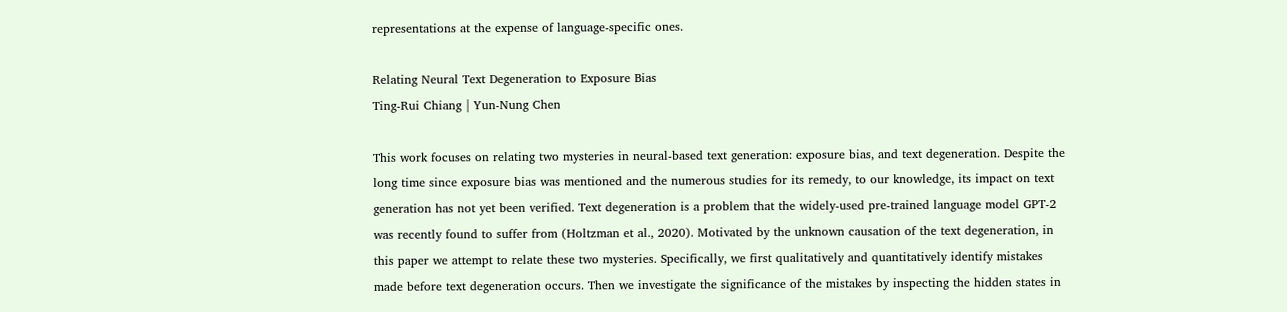representations at the expense of language-specific ones.

Relating Neural Text Degeneration to Exposure Bias
Ting-Rui Chiang | Yun-Nung Chen

This work focuses on relating two mysteries in neural-based text generation: exposure bias, and text degeneration. Despite the long time since exposure bias was mentioned and the numerous studies for its remedy, to our knowledge, its impact on text generation has not yet been verified. Text degeneration is a problem that the widely-used pre-trained language model GPT-2 was recently found to suffer from (Holtzman et al., 2020). Motivated by the unknown causation of the text degeneration, in this paper we attempt to relate these two mysteries. Specifically, we first qualitatively and quantitatively identify mistakes made before text degeneration occurs. Then we investigate the significance of the mistakes by inspecting the hidden states in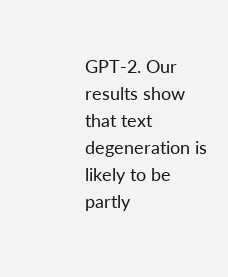GPT-2. Our results show that text degeneration is likely to be partly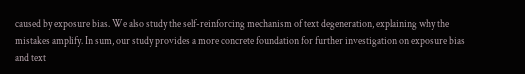caused by exposure bias. We also study the self-reinforcing mechanism of text degeneration, explaining why the mistakes amplify. In sum, our study provides a more concrete foundation for further investigation on exposure bias and text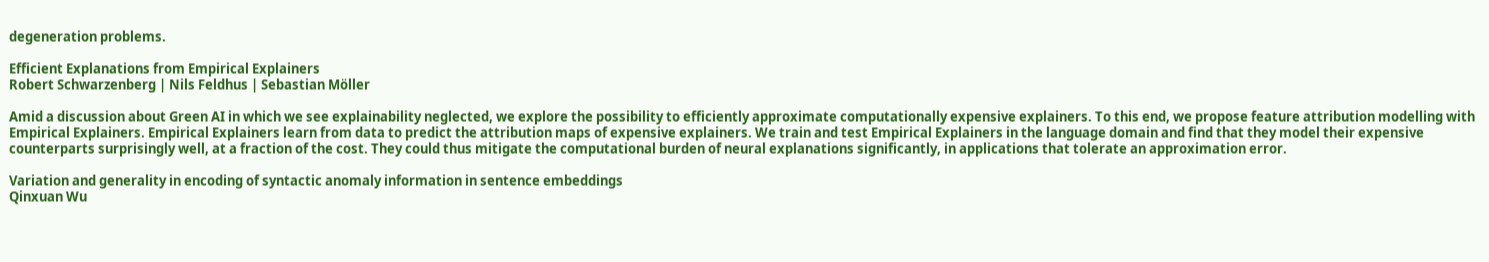degeneration problems.

Efficient Explanations from Empirical Explainers
Robert Schwarzenberg | Nils Feldhus | Sebastian Möller

Amid a discussion about Green AI in which we see explainability neglected, we explore the possibility to efficiently approximate computationally expensive explainers. To this end, we propose feature attribution modelling with Empirical Explainers. Empirical Explainers learn from data to predict the attribution maps of expensive explainers. We train and test Empirical Explainers in the language domain and find that they model their expensive counterparts surprisingly well, at a fraction of the cost. They could thus mitigate the computational burden of neural explanations significantly, in applications that tolerate an approximation error.

Variation and generality in encoding of syntactic anomaly information in sentence embeddings
Qinxuan Wu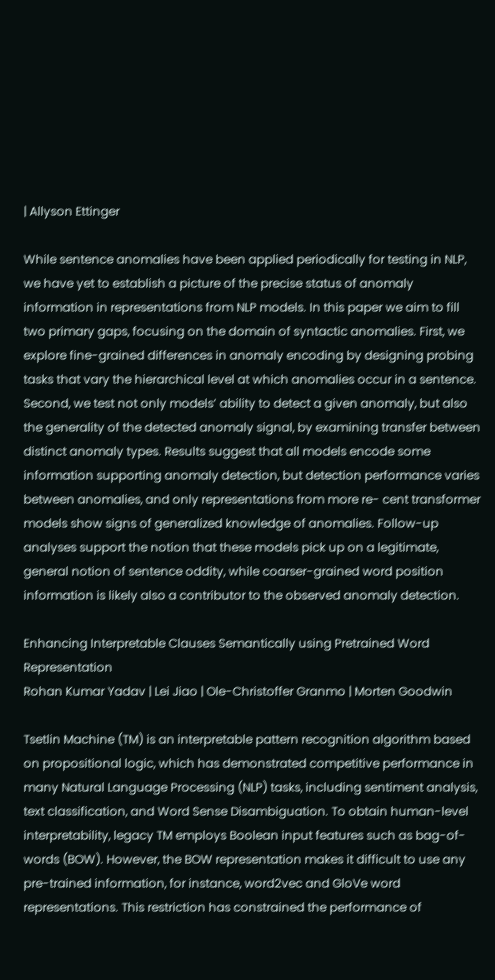| Allyson Ettinger

While sentence anomalies have been applied periodically for testing in NLP, we have yet to establish a picture of the precise status of anomaly information in representations from NLP models. In this paper we aim to fill two primary gaps, focusing on the domain of syntactic anomalies. First, we explore fine-grained differences in anomaly encoding by designing probing tasks that vary the hierarchical level at which anomalies occur in a sentence. Second, we test not only models’ ability to detect a given anomaly, but also the generality of the detected anomaly signal, by examining transfer between distinct anomaly types. Results suggest that all models encode some information supporting anomaly detection, but detection performance varies between anomalies, and only representations from more re- cent transformer models show signs of generalized knowledge of anomalies. Follow-up analyses support the notion that these models pick up on a legitimate, general notion of sentence oddity, while coarser-grained word position information is likely also a contributor to the observed anomaly detection.

Enhancing Interpretable Clauses Semantically using Pretrained Word Representation
Rohan Kumar Yadav | Lei Jiao | Ole-Christoffer Granmo | Morten Goodwin

Tsetlin Machine (TM) is an interpretable pattern recognition algorithm based on propositional logic, which has demonstrated competitive performance in many Natural Language Processing (NLP) tasks, including sentiment analysis, text classification, and Word Sense Disambiguation. To obtain human-level interpretability, legacy TM employs Boolean input features such as bag-of-words (BOW). However, the BOW representation makes it difficult to use any pre-trained information, for instance, word2vec and GloVe word representations. This restriction has constrained the performance of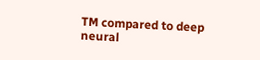TM compared to deep neural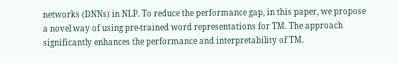networks (DNNs) in NLP. To reduce the performance gap, in this paper, we propose a novel way of using pre-trained word representations for TM. The approach significantly enhances the performance and interpretability of TM.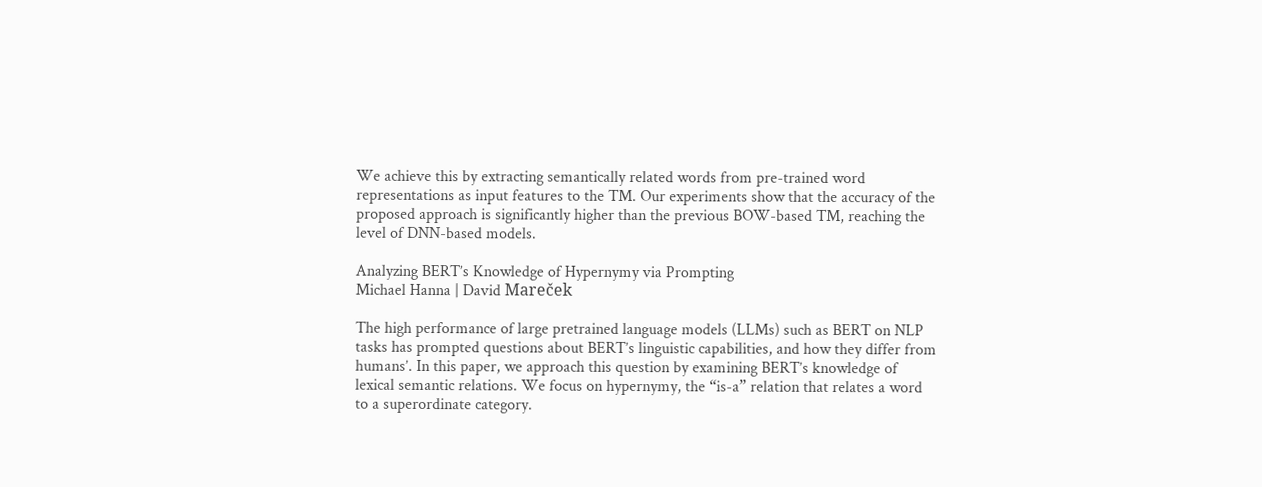We achieve this by extracting semantically related words from pre-trained word representations as input features to the TM. Our experiments show that the accuracy of the proposed approach is significantly higher than the previous BOW-based TM, reaching the level of DNN-based models.

Analyzing BERT’s Knowledge of Hypernymy via Prompting
Michael Hanna | David Mareček

The high performance of large pretrained language models (LLMs) such as BERT on NLP tasks has prompted questions about BERT’s linguistic capabilities, and how they differ from humans’. In this paper, we approach this question by examining BERT’s knowledge of lexical semantic relations. We focus on hypernymy, the “is-a” relation that relates a word to a superordinate category.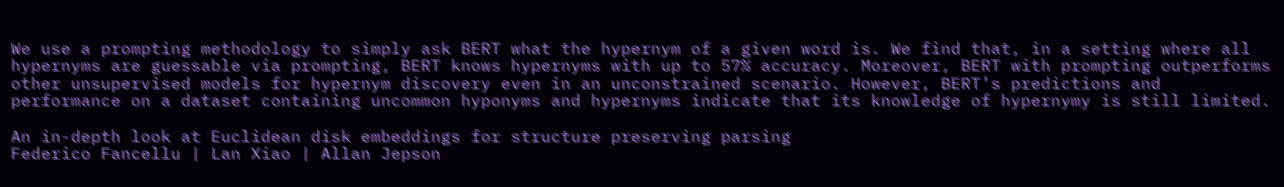We use a prompting methodology to simply ask BERT what the hypernym of a given word is. We find that, in a setting where all hypernyms are guessable via prompting, BERT knows hypernyms with up to 57% accuracy. Moreover, BERT with prompting outperforms other unsupervised models for hypernym discovery even in an unconstrained scenario. However, BERT’s predictions and performance on a dataset containing uncommon hyponyms and hypernyms indicate that its knowledge of hypernymy is still limited.

An in-depth look at Euclidean disk embeddings for structure preserving parsing
Federico Fancellu | Lan Xiao | Allan Jepson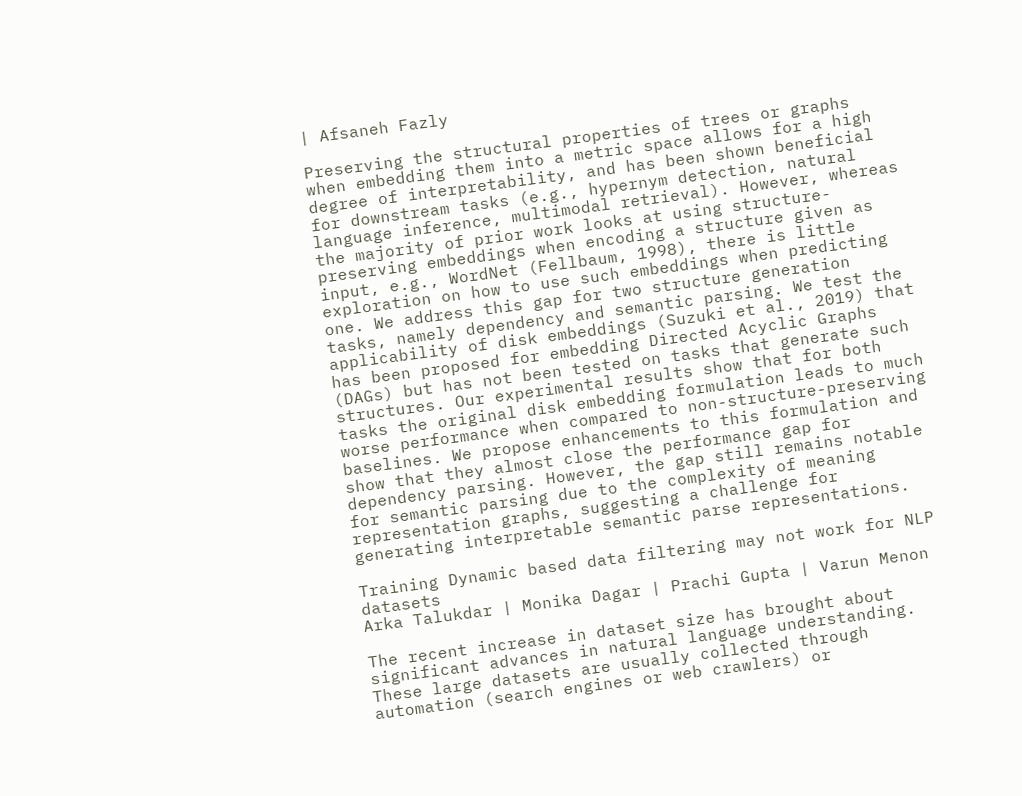| Afsaneh Fazly

Preserving the structural properties of trees or graphs when embedding them into a metric space allows for a high degree of interpretability, and has been shown beneficial for downstream tasks (e.g., hypernym detection, natural language inference, multimodal retrieval). However, whereas the majority of prior work looks at using structure-preserving embeddings when encoding a structure given as input, e.g., WordNet (Fellbaum, 1998), there is little exploration on how to use such embeddings when predicting one. We address this gap for two structure generation tasks, namely dependency and semantic parsing. We test the applicability of disk embeddings (Suzuki et al., 2019) that has been proposed for embedding Directed Acyclic Graphs (DAGs) but has not been tested on tasks that generate such structures. Our experimental results show that for both tasks the original disk embedding formulation leads to much worse performance when compared to non-structure-preserving baselines. We propose enhancements to this formulation and show that they almost close the performance gap for dependency parsing. However, the gap still remains notable for semantic parsing due to the complexity of meaning representation graphs, suggesting a challenge for generating interpretable semantic parse representations.

Training Dynamic based data filtering may not work for NLP datasets
Arka Talukdar | Monika Dagar | Prachi Gupta | Varun Menon

The recent increase in dataset size has brought about significant advances in natural language understanding. These large datasets are usually collected through automation (search engines or web crawlers) or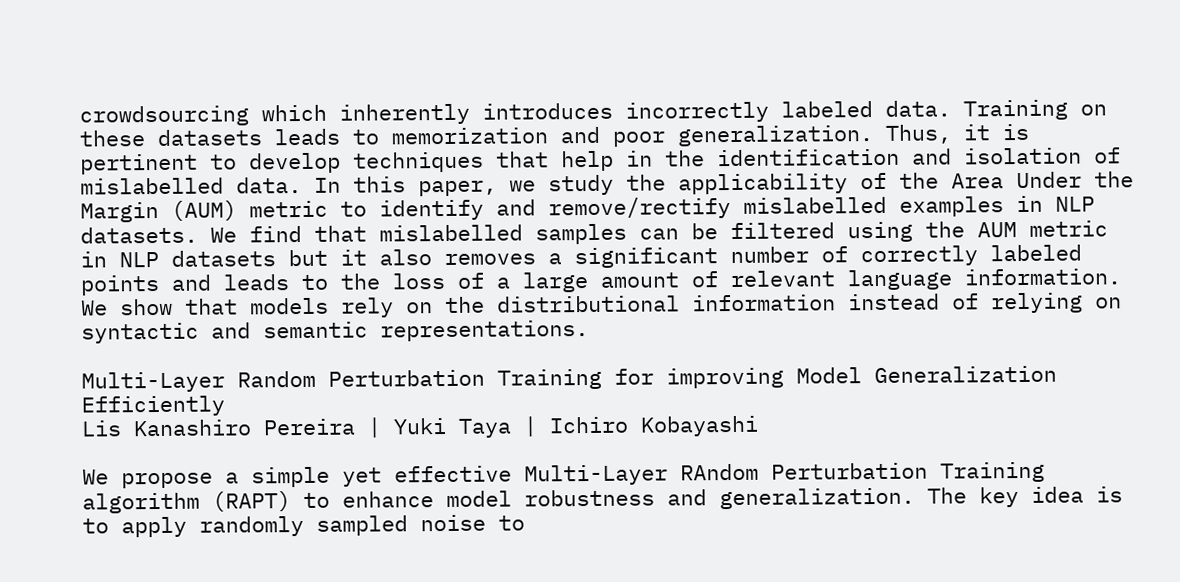crowdsourcing which inherently introduces incorrectly labeled data. Training on these datasets leads to memorization and poor generalization. Thus, it is pertinent to develop techniques that help in the identification and isolation of mislabelled data. In this paper, we study the applicability of the Area Under the Margin (AUM) metric to identify and remove/rectify mislabelled examples in NLP datasets. We find that mislabelled samples can be filtered using the AUM metric in NLP datasets but it also removes a significant number of correctly labeled points and leads to the loss of a large amount of relevant language information. We show that models rely on the distributional information instead of relying on syntactic and semantic representations.

Multi-Layer Random Perturbation Training for improving Model Generalization Efficiently
Lis Kanashiro Pereira | Yuki Taya | Ichiro Kobayashi

We propose a simple yet effective Multi-Layer RAndom Perturbation Training algorithm (RAPT) to enhance model robustness and generalization. The key idea is to apply randomly sampled noise to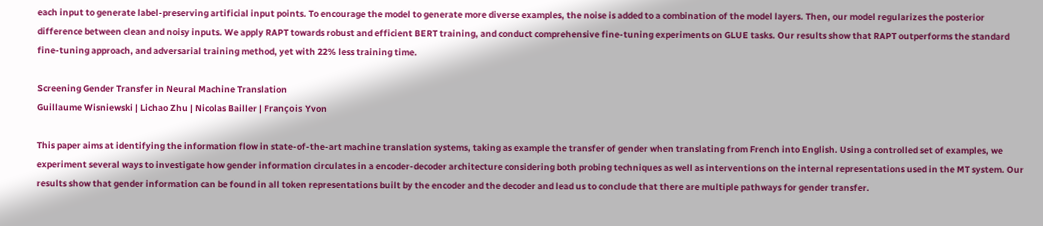each input to generate label-preserving artificial input points. To encourage the model to generate more diverse examples, the noise is added to a combination of the model layers. Then, our model regularizes the posterior difference between clean and noisy inputs. We apply RAPT towards robust and efficient BERT training, and conduct comprehensive fine-tuning experiments on GLUE tasks. Our results show that RAPT outperforms the standard fine-tuning approach, and adversarial training method, yet with 22% less training time.

Screening Gender Transfer in Neural Machine Translation
Guillaume Wisniewski | Lichao Zhu | Nicolas Bailler | François Yvon

This paper aims at identifying the information flow in state-of-the-art machine translation systems, taking as example the transfer of gender when translating from French into English. Using a controlled set of examples, we experiment several ways to investigate how gender information circulates in a encoder-decoder architecture considering both probing techniques as well as interventions on the internal representations used in the MT system. Our results show that gender information can be found in all token representations built by the encoder and the decoder and lead us to conclude that there are multiple pathways for gender transfer.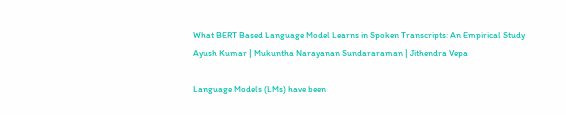What BERT Based Language Model Learns in Spoken Transcripts: An Empirical Study
Ayush Kumar | Mukuntha Narayanan Sundararaman | Jithendra Vepa

Language Models (LMs) have been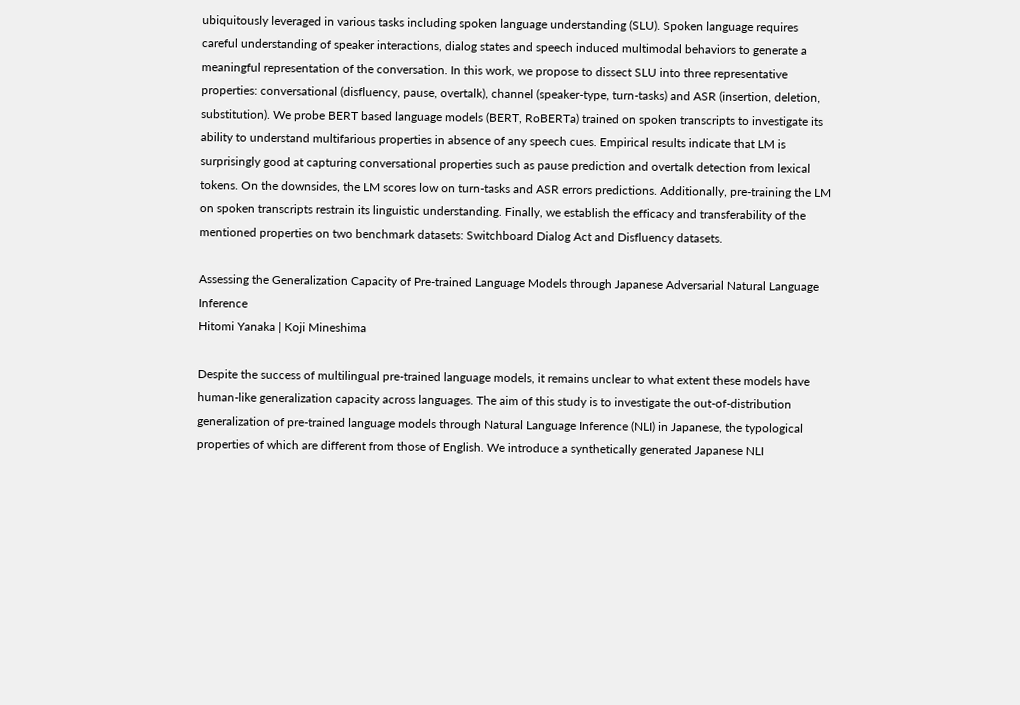ubiquitously leveraged in various tasks including spoken language understanding (SLU). Spoken language requires careful understanding of speaker interactions, dialog states and speech induced multimodal behaviors to generate a meaningful representation of the conversation. In this work, we propose to dissect SLU into three representative properties: conversational (disfluency, pause, overtalk), channel (speaker-type, turn-tasks) and ASR (insertion, deletion, substitution). We probe BERT based language models (BERT, RoBERTa) trained on spoken transcripts to investigate its ability to understand multifarious properties in absence of any speech cues. Empirical results indicate that LM is surprisingly good at capturing conversational properties such as pause prediction and overtalk detection from lexical tokens. On the downsides, the LM scores low on turn-tasks and ASR errors predictions. Additionally, pre-training the LM on spoken transcripts restrain its linguistic understanding. Finally, we establish the efficacy and transferability of the mentioned properties on two benchmark datasets: Switchboard Dialog Act and Disfluency datasets.

Assessing the Generalization Capacity of Pre-trained Language Models through Japanese Adversarial Natural Language Inference
Hitomi Yanaka | Koji Mineshima

Despite the success of multilingual pre-trained language models, it remains unclear to what extent these models have human-like generalization capacity across languages. The aim of this study is to investigate the out-of-distribution generalization of pre-trained language models through Natural Language Inference (NLI) in Japanese, the typological properties of which are different from those of English. We introduce a synthetically generated Japanese NLI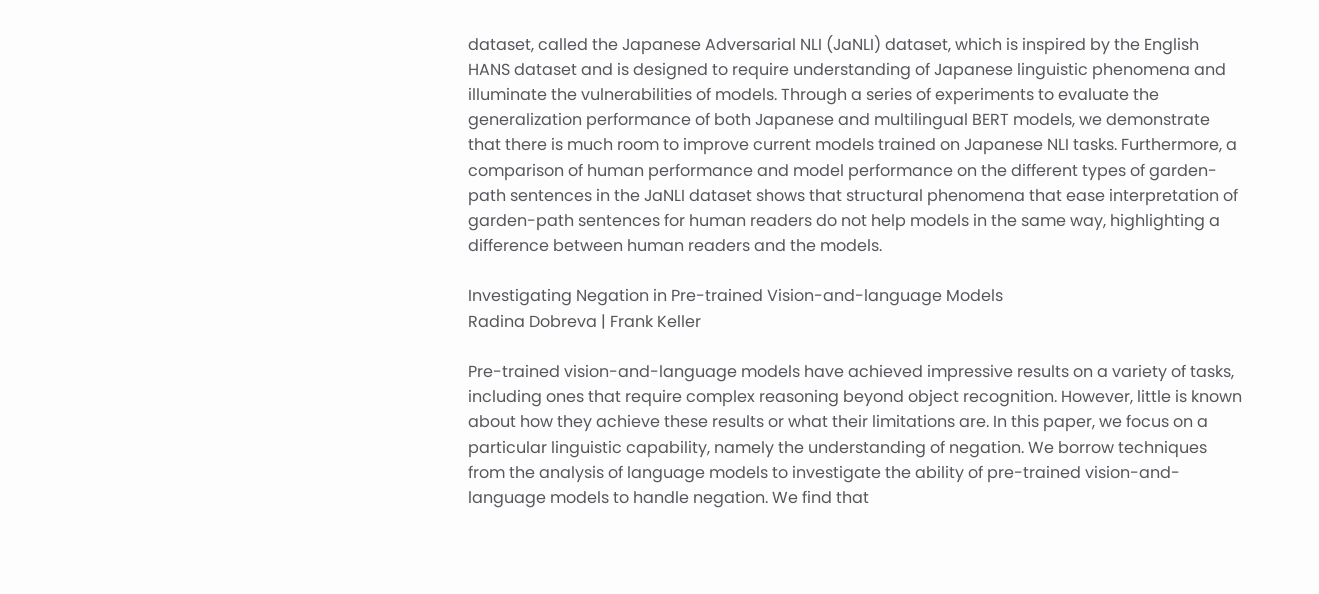dataset, called the Japanese Adversarial NLI (JaNLI) dataset, which is inspired by the English HANS dataset and is designed to require understanding of Japanese linguistic phenomena and illuminate the vulnerabilities of models. Through a series of experiments to evaluate the generalization performance of both Japanese and multilingual BERT models, we demonstrate that there is much room to improve current models trained on Japanese NLI tasks. Furthermore, a comparison of human performance and model performance on the different types of garden-path sentences in the JaNLI dataset shows that structural phenomena that ease interpretation of garden-path sentences for human readers do not help models in the same way, highlighting a difference between human readers and the models.

Investigating Negation in Pre-trained Vision-and-language Models
Radina Dobreva | Frank Keller

Pre-trained vision-and-language models have achieved impressive results on a variety of tasks, including ones that require complex reasoning beyond object recognition. However, little is known about how they achieve these results or what their limitations are. In this paper, we focus on a particular linguistic capability, namely the understanding of negation. We borrow techniques from the analysis of language models to investigate the ability of pre-trained vision-and-language models to handle negation. We find that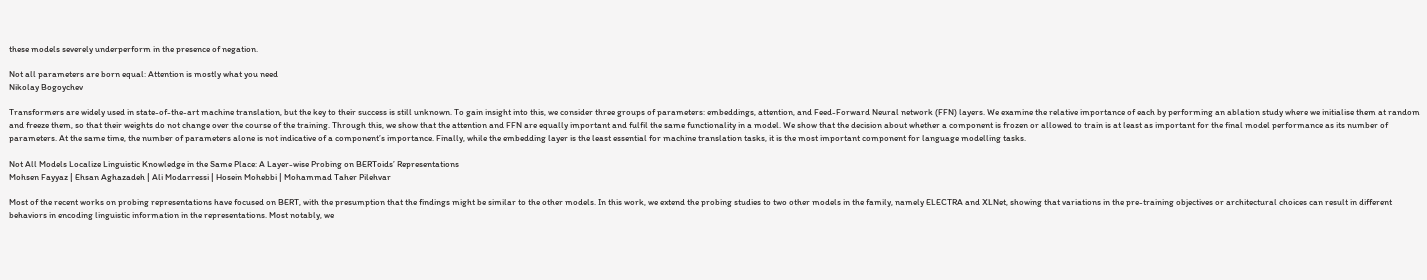these models severely underperform in the presence of negation.

Not all parameters are born equal: Attention is mostly what you need
Nikolay Bogoychev

Transformers are widely used in state-of-the-art machine translation, but the key to their success is still unknown. To gain insight into this, we consider three groups of parameters: embeddings, attention, and Feed-Forward Neural network (FFN) layers. We examine the relative importance of each by performing an ablation study where we initialise them at random and freeze them, so that their weights do not change over the course of the training. Through this, we show that the attention and FFN are equally important and fulfil the same functionality in a model. We show that the decision about whether a component is frozen or allowed to train is at least as important for the final model performance as its number of parameters. At the same time, the number of parameters alone is not indicative of a component’s importance. Finally, while the embedding layer is the least essential for machine translation tasks, it is the most important component for language modelling tasks.

Not All Models Localize Linguistic Knowledge in the Same Place: A Layer-wise Probing on BERToids’ Representations
Mohsen Fayyaz | Ehsan Aghazadeh | Ali Modarressi | Hosein Mohebbi | Mohammad Taher Pilehvar

Most of the recent works on probing representations have focused on BERT, with the presumption that the findings might be similar to the other models. In this work, we extend the probing studies to two other models in the family, namely ELECTRA and XLNet, showing that variations in the pre-training objectives or architectural choices can result in different behaviors in encoding linguistic information in the representations. Most notably, we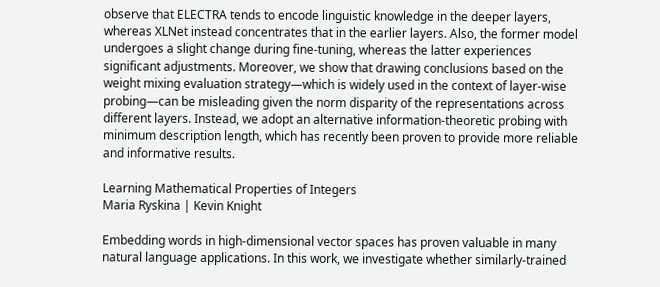observe that ELECTRA tends to encode linguistic knowledge in the deeper layers, whereas XLNet instead concentrates that in the earlier layers. Also, the former model undergoes a slight change during fine-tuning, whereas the latter experiences significant adjustments. Moreover, we show that drawing conclusions based on the weight mixing evaluation strategy—which is widely used in the context of layer-wise probing—can be misleading given the norm disparity of the representations across different layers. Instead, we adopt an alternative information-theoretic probing with minimum description length, which has recently been proven to provide more reliable and informative results.

Learning Mathematical Properties of Integers
Maria Ryskina | Kevin Knight

Embedding words in high-dimensional vector spaces has proven valuable in many natural language applications. In this work, we investigate whether similarly-trained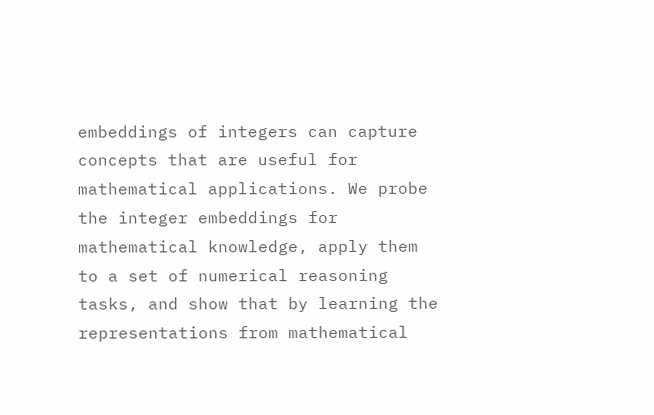embeddings of integers can capture concepts that are useful for mathematical applications. We probe the integer embeddings for mathematical knowledge, apply them to a set of numerical reasoning tasks, and show that by learning the representations from mathematical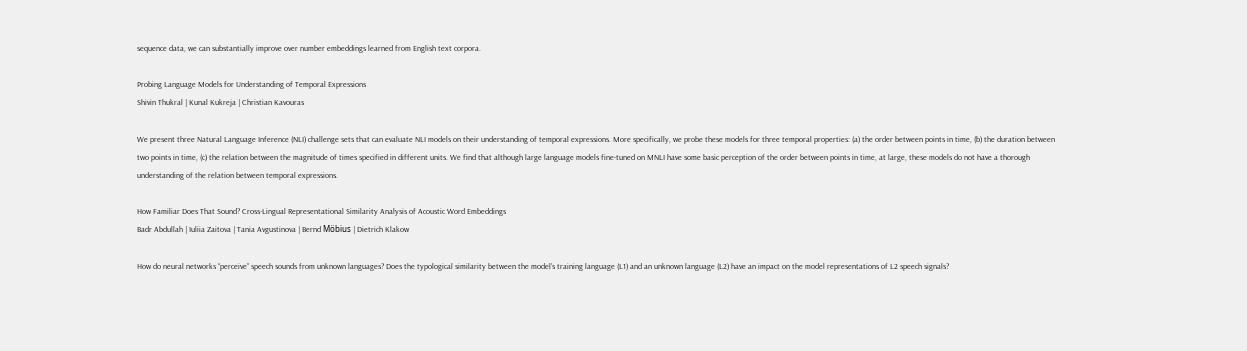sequence data, we can substantially improve over number embeddings learned from English text corpora.

Probing Language Models for Understanding of Temporal Expressions
Shivin Thukral | Kunal Kukreja | Christian Kavouras

We present three Natural Language Inference (NLI) challenge sets that can evaluate NLI models on their understanding of temporal expressions. More specifically, we probe these models for three temporal properties: (a) the order between points in time, (b) the duration between two points in time, (c) the relation between the magnitude of times specified in different units. We find that although large language models fine-tuned on MNLI have some basic perception of the order between points in time, at large, these models do not have a thorough understanding of the relation between temporal expressions.

How Familiar Does That Sound? Cross-Lingual Representational Similarity Analysis of Acoustic Word Embeddings
Badr Abdullah | Iuliia Zaitova | Tania Avgustinova | Bernd Möbius | Dietrich Klakow

How do neural networks “perceive” speech sounds from unknown languages? Does the typological similarity between the model’s training language (L1) and an unknown language (L2) have an impact on the model representations of L2 speech signals?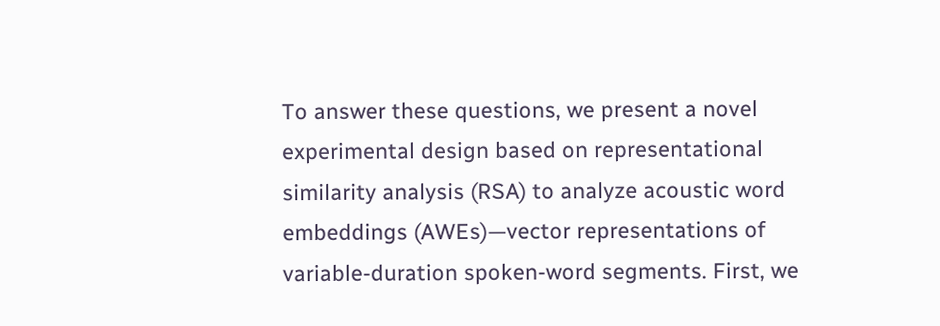To answer these questions, we present a novel experimental design based on representational similarity analysis (RSA) to analyze acoustic word embeddings (AWEs)—vector representations of variable-duration spoken-word segments. First, we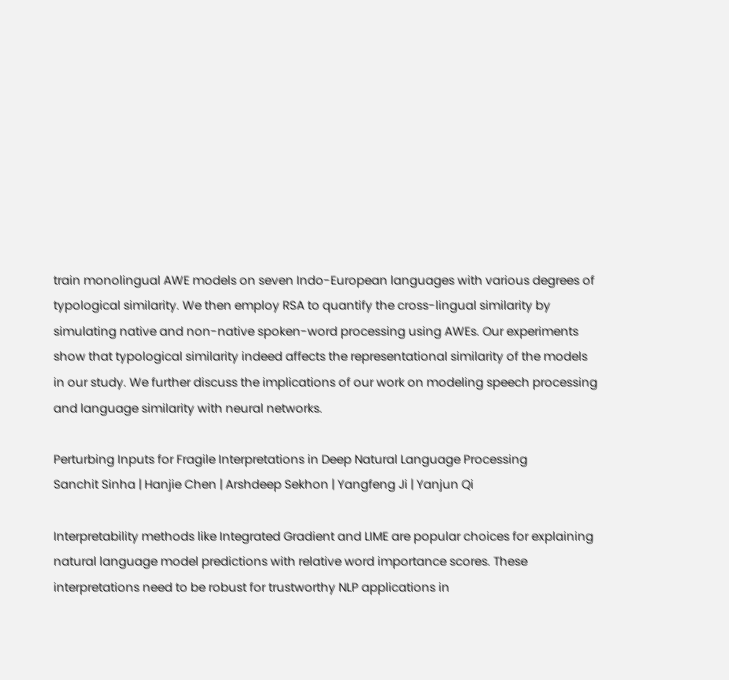train monolingual AWE models on seven Indo-European languages with various degrees of typological similarity. We then employ RSA to quantify the cross-lingual similarity by simulating native and non-native spoken-word processing using AWEs. Our experiments show that typological similarity indeed affects the representational similarity of the models in our study. We further discuss the implications of our work on modeling speech processing and language similarity with neural networks.

Perturbing Inputs for Fragile Interpretations in Deep Natural Language Processing
Sanchit Sinha | Hanjie Chen | Arshdeep Sekhon | Yangfeng Ji | Yanjun Qi

Interpretability methods like Integrated Gradient and LIME are popular choices for explaining natural language model predictions with relative word importance scores. These interpretations need to be robust for trustworthy NLP applications in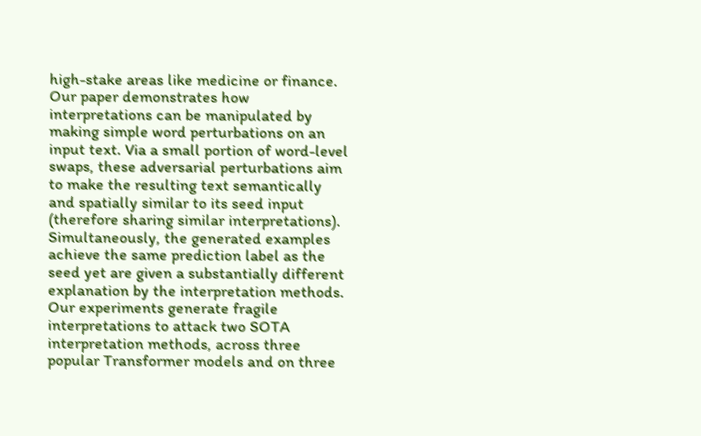high-stake areas like medicine or finance. Our paper demonstrates how interpretations can be manipulated by making simple word perturbations on an input text. Via a small portion of word-level swaps, these adversarial perturbations aim to make the resulting text semantically and spatially similar to its seed input (therefore sharing similar interpretations). Simultaneously, the generated examples achieve the same prediction label as the seed yet are given a substantially different explanation by the interpretation methods. Our experiments generate fragile interpretations to attack two SOTA interpretation methods, across three popular Transformer models and on three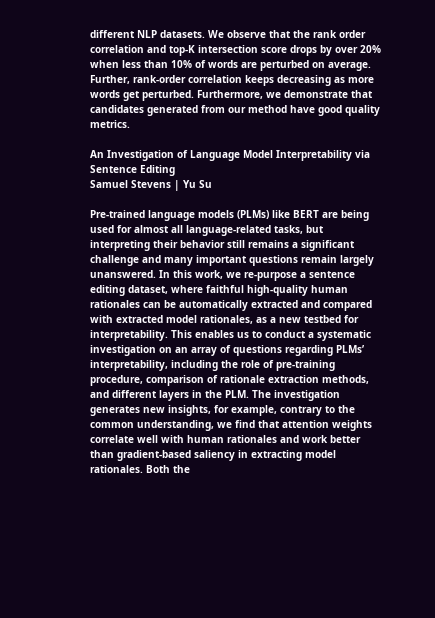different NLP datasets. We observe that the rank order correlation and top-K intersection score drops by over 20% when less than 10% of words are perturbed on average. Further, rank-order correlation keeps decreasing as more words get perturbed. Furthermore, we demonstrate that candidates generated from our method have good quality metrics.

An Investigation of Language Model Interpretability via Sentence Editing
Samuel Stevens | Yu Su

Pre-trained language models (PLMs) like BERT are being used for almost all language-related tasks, but interpreting their behavior still remains a significant challenge and many important questions remain largely unanswered. In this work, we re-purpose a sentence editing dataset, where faithful high-quality human rationales can be automatically extracted and compared with extracted model rationales, as a new testbed for interpretability. This enables us to conduct a systematic investigation on an array of questions regarding PLMs’ interpretability, including the role of pre-training procedure, comparison of rationale extraction methods, and different layers in the PLM. The investigation generates new insights, for example, contrary to the common understanding, we find that attention weights correlate well with human rationales and work better than gradient-based saliency in extracting model rationales. Both the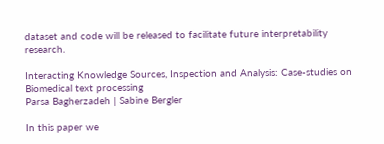dataset and code will be released to facilitate future interpretability research.

Interacting Knowledge Sources, Inspection and Analysis: Case-studies on Biomedical text processing
Parsa Bagherzadeh | Sabine Bergler

In this paper we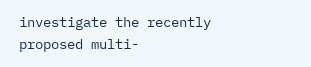investigate the recently proposed multi-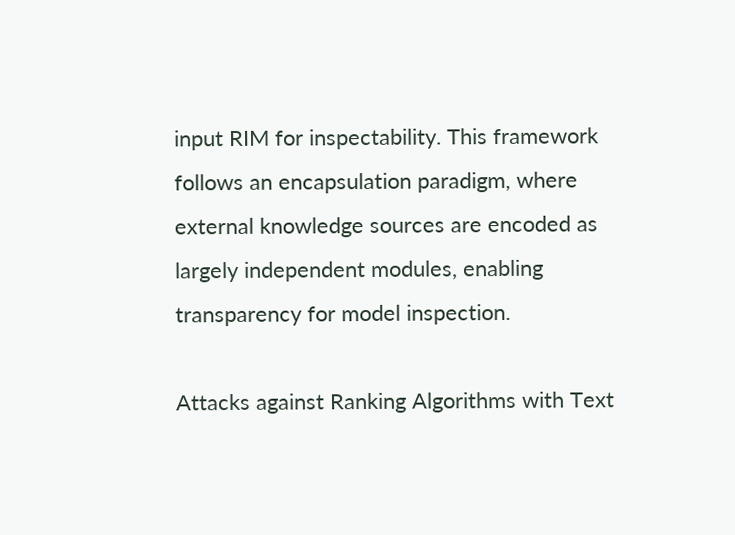input RIM for inspectability. This framework follows an encapsulation paradigm, where external knowledge sources are encoded as largely independent modules, enabling transparency for model inspection.

Attacks against Ranking Algorithms with Text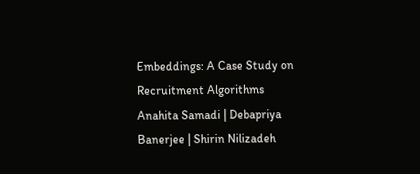Embeddings: A Case Study on Recruitment Algorithms
Anahita Samadi | Debapriya Banerjee | Shirin Nilizadeh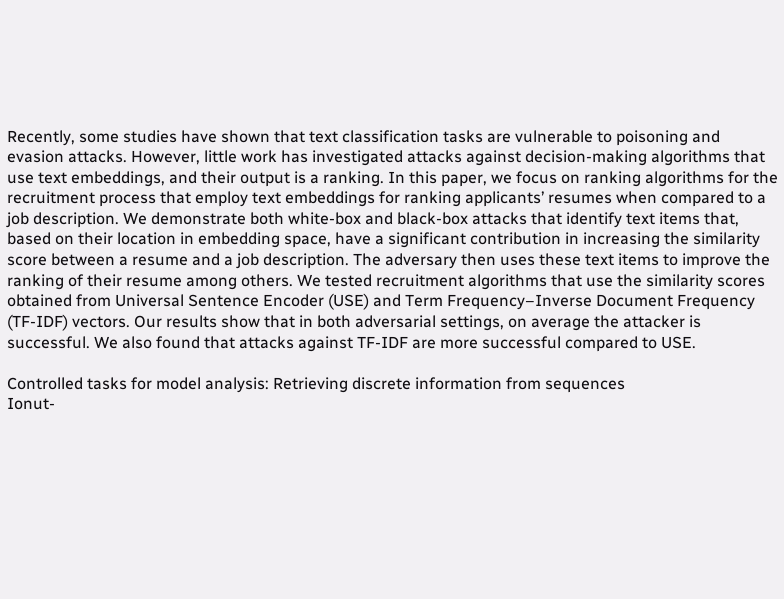Recently, some studies have shown that text classification tasks are vulnerable to poisoning and evasion attacks. However, little work has investigated attacks against decision-making algorithms that use text embeddings, and their output is a ranking. In this paper, we focus on ranking algorithms for the recruitment process that employ text embeddings for ranking applicants’ resumes when compared to a job description. We demonstrate both white-box and black-box attacks that identify text items that, based on their location in embedding space, have a significant contribution in increasing the similarity score between a resume and a job description. The adversary then uses these text items to improve the ranking of their resume among others. We tested recruitment algorithms that use the similarity scores obtained from Universal Sentence Encoder (USE) and Term Frequency–Inverse Document Frequency (TF-IDF) vectors. Our results show that in both adversarial settings, on average the attacker is successful. We also found that attacks against TF-IDF are more successful compared to USE.

Controlled tasks for model analysis: Retrieving discrete information from sequences
Ionut-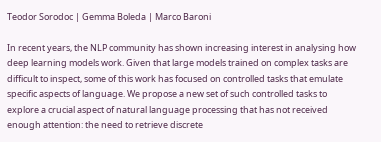Teodor Sorodoc | Gemma Boleda | Marco Baroni

In recent years, the NLP community has shown increasing interest in analysing how deep learning models work. Given that large models trained on complex tasks are difficult to inspect, some of this work has focused on controlled tasks that emulate specific aspects of language. We propose a new set of such controlled tasks to explore a crucial aspect of natural language processing that has not received enough attention: the need to retrieve discrete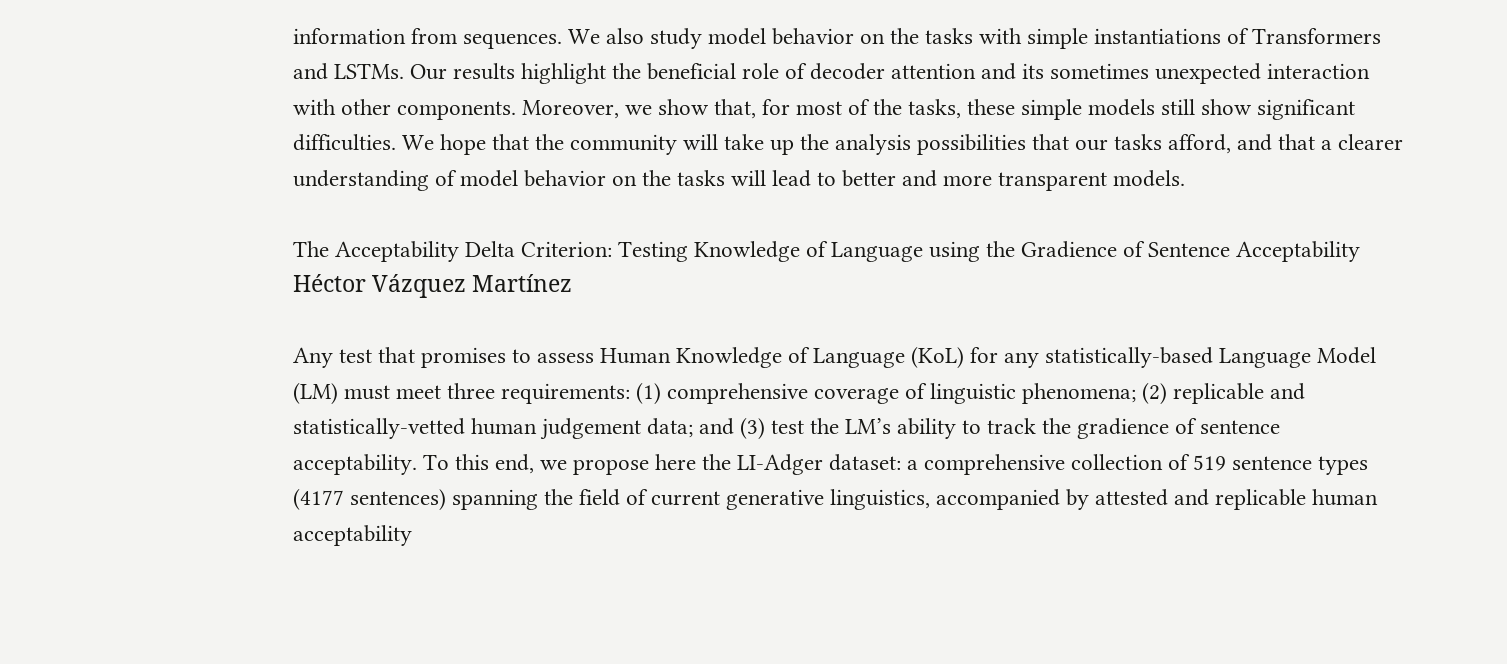information from sequences. We also study model behavior on the tasks with simple instantiations of Transformers and LSTMs. Our results highlight the beneficial role of decoder attention and its sometimes unexpected interaction with other components. Moreover, we show that, for most of the tasks, these simple models still show significant difficulties. We hope that the community will take up the analysis possibilities that our tasks afford, and that a clearer understanding of model behavior on the tasks will lead to better and more transparent models.

The Acceptability Delta Criterion: Testing Knowledge of Language using the Gradience of Sentence Acceptability
Héctor Vázquez Martínez

Any test that promises to assess Human Knowledge of Language (KoL) for any statistically-based Language Model (LM) must meet three requirements: (1) comprehensive coverage of linguistic phenomena; (2) replicable and statistically-vetted human judgement data; and (3) test the LM’s ability to track the gradience of sentence acceptability. To this end, we propose here the LI-Adger dataset: a comprehensive collection of 519 sentence types (4177 sentences) spanning the field of current generative linguistics, accompanied by attested and replicable human acceptability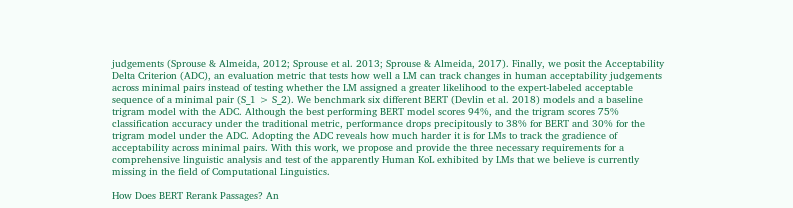judgements (Sprouse & Almeida, 2012; Sprouse et al. 2013; Sprouse & Almeida, 2017). Finally, we posit the Acceptability Delta Criterion (ADC), an evaluation metric that tests how well a LM can track changes in human acceptability judgements across minimal pairs instead of testing whether the LM assigned a greater likelihood to the expert-labeled acceptable sequence of a minimal pair (S_1 > S_2). We benchmark six different BERT (Devlin et al. 2018) models and a baseline trigram model with the ADC. Although the best performing BERT model scores 94%, and the trigram scores 75% classification accuracy under the traditional metric, performance drops precipitously to 38% for BERT and 30% for the trigram model under the ADC. Adopting the ADC reveals how much harder it is for LMs to track the gradience of acceptability across minimal pairs. With this work, we propose and provide the three necessary requirements for a comprehensive linguistic analysis and test of the apparently Human KoL exhibited by LMs that we believe is currently missing in the field of Computational Linguistics.

How Does BERT Rerank Passages? An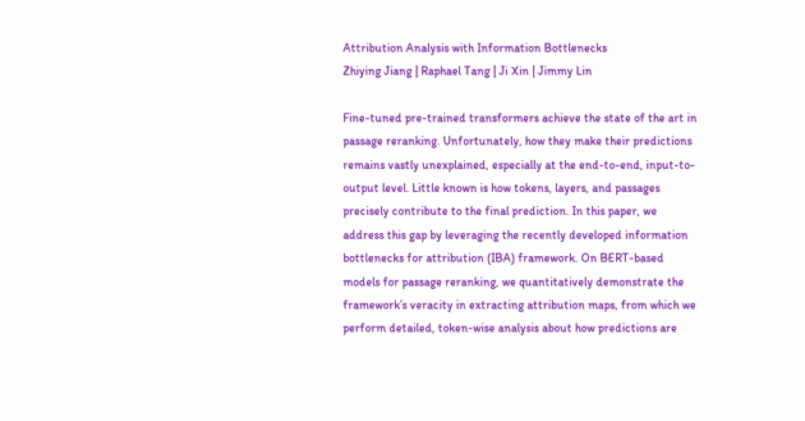Attribution Analysis with Information Bottlenecks
Zhiying Jiang | Raphael Tang | Ji Xin | Jimmy Lin

Fine-tuned pre-trained transformers achieve the state of the art in passage reranking. Unfortunately, how they make their predictions remains vastly unexplained, especially at the end-to-end, input-to-output level. Little known is how tokens, layers, and passages precisely contribute to the final prediction. In this paper, we address this gap by leveraging the recently developed information bottlenecks for attribution (IBA) framework. On BERT-based models for passage reranking, we quantitatively demonstrate the framework’s veracity in extracting attribution maps, from which we perform detailed, token-wise analysis about how predictions are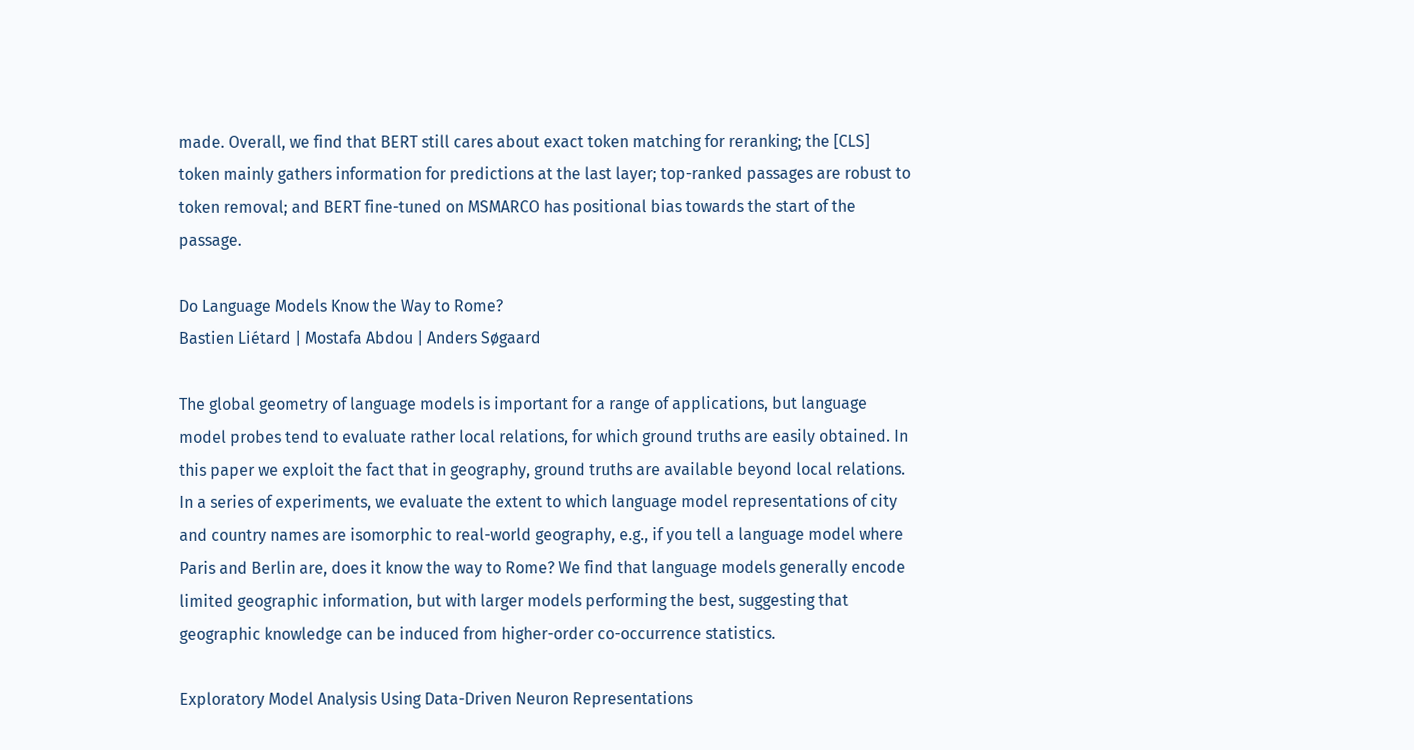made. Overall, we find that BERT still cares about exact token matching for reranking; the [CLS] token mainly gathers information for predictions at the last layer; top-ranked passages are robust to token removal; and BERT fine-tuned on MSMARCO has positional bias towards the start of the passage.

Do Language Models Know the Way to Rome?
Bastien Liétard | Mostafa Abdou | Anders Søgaard

The global geometry of language models is important for a range of applications, but language model probes tend to evaluate rather local relations, for which ground truths are easily obtained. In this paper we exploit the fact that in geography, ground truths are available beyond local relations. In a series of experiments, we evaluate the extent to which language model representations of city and country names are isomorphic to real-world geography, e.g., if you tell a language model where Paris and Berlin are, does it know the way to Rome? We find that language models generally encode limited geographic information, but with larger models performing the best, suggesting that geographic knowledge can be induced from higher-order co-occurrence statistics.

Exploratory Model Analysis Using Data-Driven Neuron Representations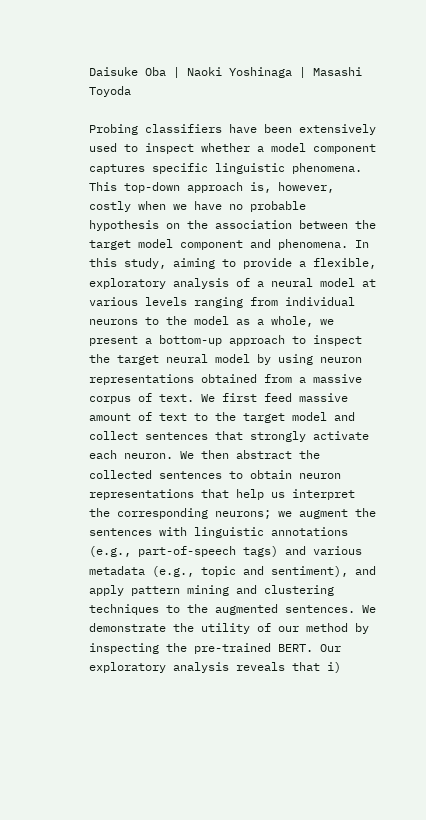Daisuke Oba | Naoki Yoshinaga | Masashi Toyoda

Probing classifiers have been extensively used to inspect whether a model component captures specific linguistic phenomena. This top-down approach is, however, costly when we have no probable hypothesis on the association between the target model component and phenomena. In this study, aiming to provide a flexible, exploratory analysis of a neural model at various levels ranging from individual neurons to the model as a whole, we present a bottom-up approach to inspect the target neural model by using neuron representations obtained from a massive corpus of text. We first feed massive amount of text to the target model and collect sentences that strongly activate each neuron. We then abstract the collected sentences to obtain neuron representations that help us interpret the corresponding neurons; we augment the sentences with linguistic annotations (e.g., part-of-speech tags) and various metadata (e.g., topic and sentiment), and apply pattern mining and clustering techniques to the augmented sentences. We demonstrate the utility of our method by inspecting the pre-trained BERT. Our exploratory analysis reveals that i)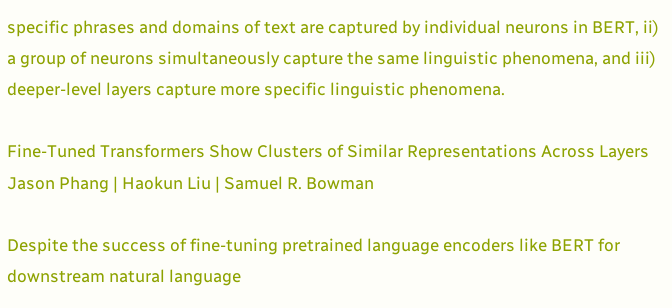specific phrases and domains of text are captured by individual neurons in BERT, ii) a group of neurons simultaneously capture the same linguistic phenomena, and iii) deeper-level layers capture more specific linguistic phenomena.

Fine-Tuned Transformers Show Clusters of Similar Representations Across Layers
Jason Phang | Haokun Liu | Samuel R. Bowman

Despite the success of fine-tuning pretrained language encoders like BERT for downstream natural language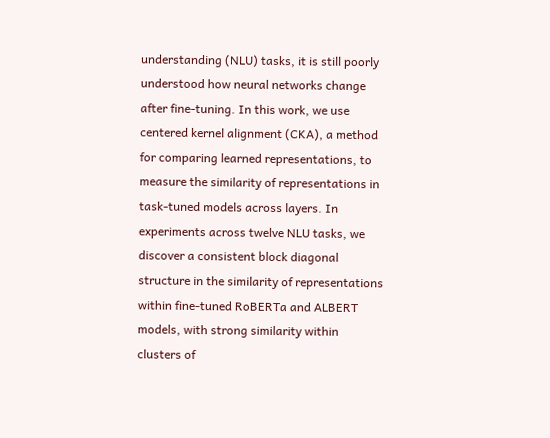understanding (NLU) tasks, it is still poorly understood how neural networks change after fine-tuning. In this work, we use centered kernel alignment (CKA), a method for comparing learned representations, to measure the similarity of representations in task-tuned models across layers. In experiments across twelve NLU tasks, we discover a consistent block diagonal structure in the similarity of representations within fine-tuned RoBERTa and ALBERT models, with strong similarity within clusters of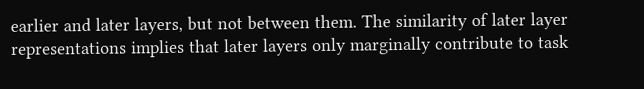earlier and later layers, but not between them. The similarity of later layer representations implies that later layers only marginally contribute to task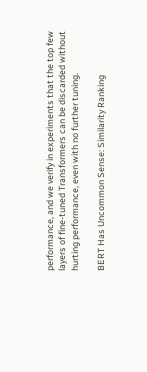performance, and we verify in experiments that the top few layers of fine-tuned Transformers can be discarded without hurting performance, even with no further tuning.

BERT Has Uncommon Sense: Similarity Ranking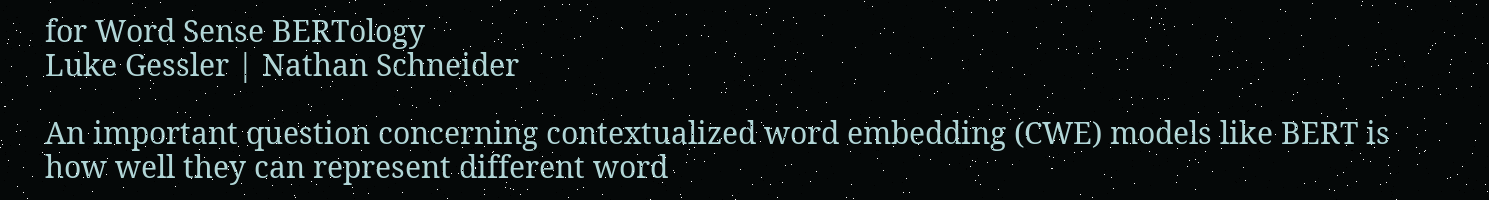for Word Sense BERTology
Luke Gessler | Nathan Schneider

An important question concerning contextualized word embedding (CWE) models like BERT is how well they can represent different word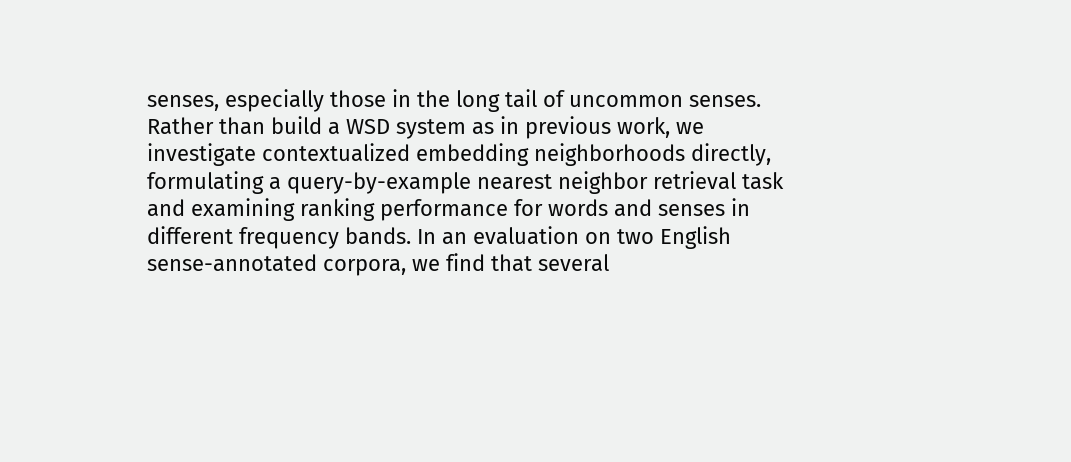senses, especially those in the long tail of uncommon senses. Rather than build a WSD system as in previous work, we investigate contextualized embedding neighborhoods directly, formulating a query-by-example nearest neighbor retrieval task and examining ranking performance for words and senses in different frequency bands. In an evaluation on two English sense-annotated corpora, we find that several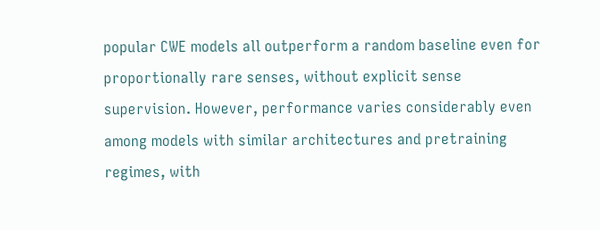popular CWE models all outperform a random baseline even for proportionally rare senses, without explicit sense supervision. However, performance varies considerably even among models with similar architectures and pretraining regimes, with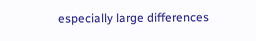especially large differences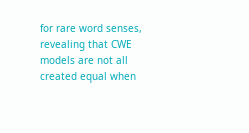for rare word senses, revealing that CWE models are not all created equal when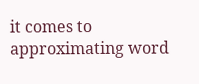it comes to approximating word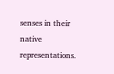senses in their native representations.